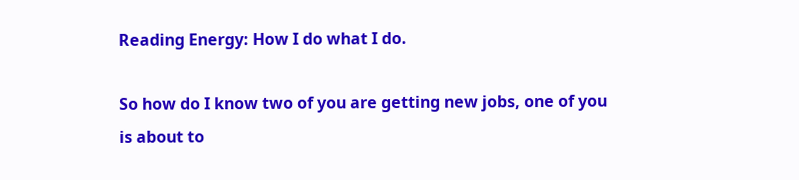Reading Energy: How I do what I do.

So how do I know two of you are getting new jobs, one of you is about to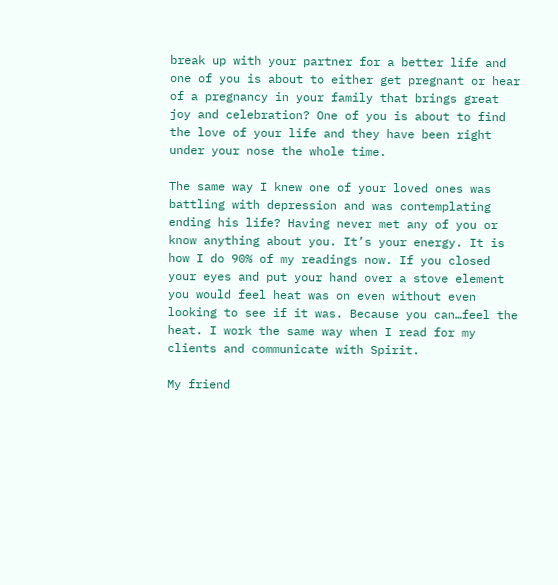break up with your partner for a better life and one of you is about to either get pregnant or hear of a pregnancy in your family that brings great joy and celebration? One of you is about to find the love of your life and they have been right under your nose the whole time.

The same way I knew one of your loved ones was battling with depression and was contemplating ending his life? Having never met any of you or know anything about you. It’s your energy. It is how I do 90% of my readings now. If you closed your eyes and put your hand over a stove element you would feel heat was on even without even looking to see if it was. Because you can…feel the heat. I work the same way when I read for my clients and communicate with Spirit.

My friend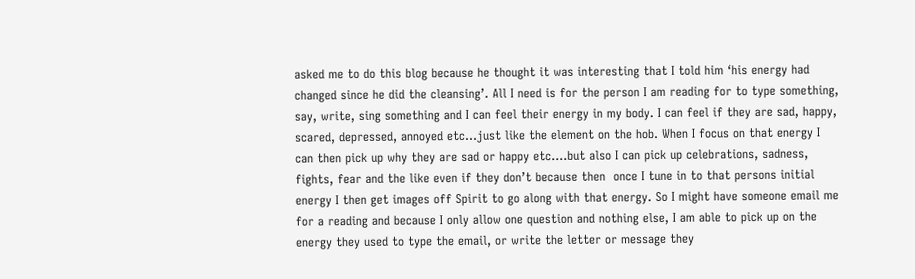asked me to do this blog because he thought it was interesting that I told him ‘his energy had changed since he did the cleansing’. All I need is for the person I am reading for to type something, say, write, sing something and I can feel their energy in my body. I can feel if they are sad, happy, scared, depressed, annoyed etc…just like the element on the hob. When I focus on that energy I can then pick up why they are sad or happy etc….but also I can pick up celebrations, sadness, fights, fear and the like even if they don’t because then  once I tune in to that persons initial energy I then get images off Spirit to go along with that energy. So I might have someone email me for a reading and because I only allow one question and nothing else, I am able to pick up on the energy they used to type the email, or write the letter or message they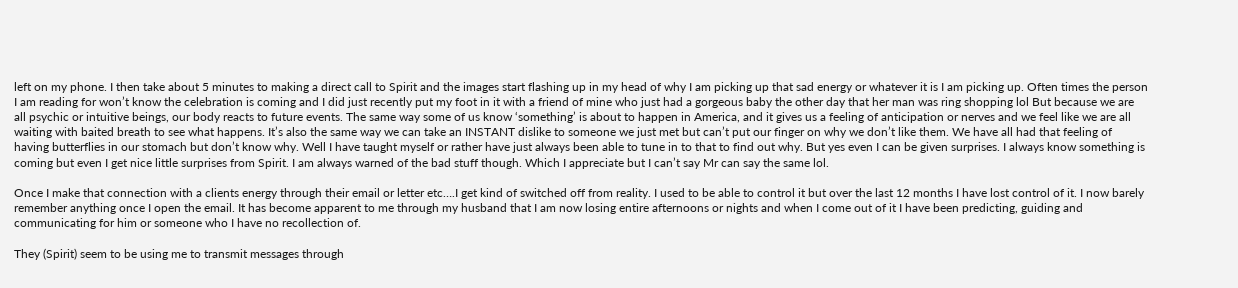left on my phone. I then take about 5 minutes to making a direct call to Spirit and the images start flashing up in my head of why I am picking up that sad energy or whatever it is I am picking up. Often times the person I am reading for won’t know the celebration is coming and I did just recently put my foot in it with a friend of mine who just had a gorgeous baby the other day that her man was ring shopping lol But because we are all psychic or intuitive beings, our body reacts to future events. The same way some of us know ‘something’ is about to happen in America, and it gives us a feeling of anticipation or nerves and we feel like we are all waiting with baited breath to see what happens. It’s also the same way we can take an INSTANT dislike to someone we just met but can’t put our finger on why we don’t like them. We have all had that feeling of having butterflies in our stomach but don’t know why. Well I have taught myself or rather have just always been able to tune in to that to find out why. But yes even I can be given surprises. I always know something is coming but even I get nice little surprises from Spirit. I am always warned of the bad stuff though. Which I appreciate but I can’t say Mr can say the same lol.

Once I make that connection with a clients energy through their email or letter etc….I get kind of switched off from reality. I used to be able to control it but over the last 12 months I have lost control of it. I now barely remember anything once I open the email. It has become apparent to me through my husband that I am now losing entire afternoons or nights and when I come out of it I have been predicting, guiding and communicating for him or someone who I have no recollection of.

They (Spirit) seem to be using me to transmit messages through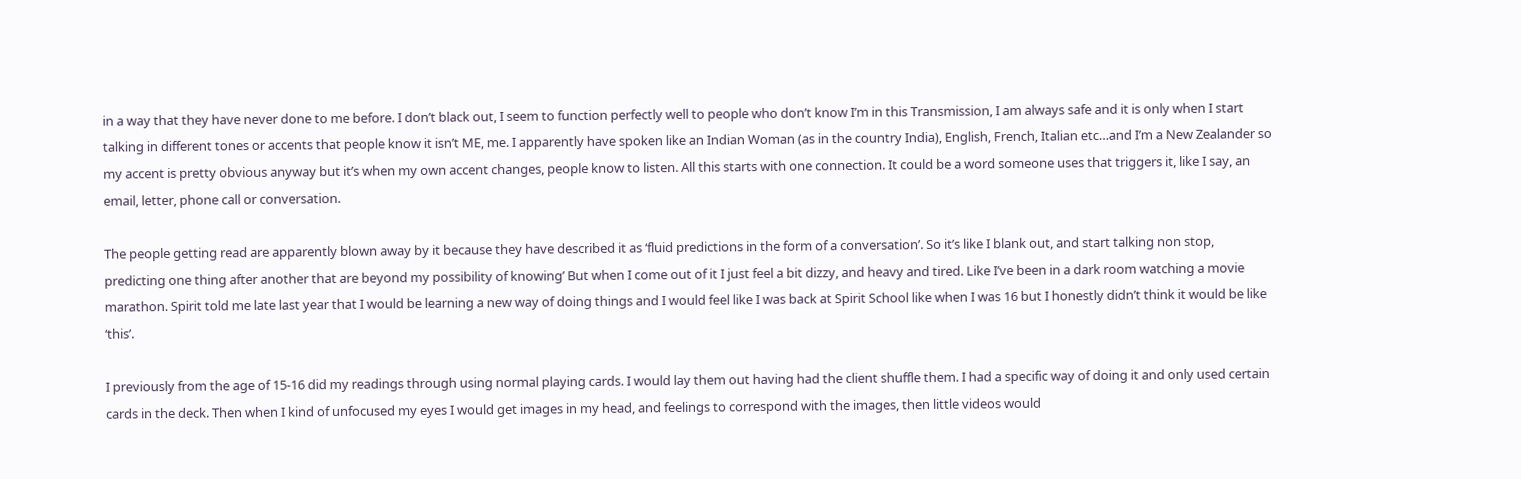in a way that they have never done to me before. I don’t black out, I seem to function perfectly well to people who don’t know I’m in this Transmission, I am always safe and it is only when I start talking in different tones or accents that people know it isn’t ME, me. I apparently have spoken like an Indian Woman (as in the country India), English, French, Italian etc…and I’m a New Zealander so my accent is pretty obvious anyway but it’s when my own accent changes, people know to listen. All this starts with one connection. It could be a word someone uses that triggers it, like I say, an email, letter, phone call or conversation.

The people getting read are apparently blown away by it because they have described it as ‘fluid predictions in the form of a conversation’. So it’s like I blank out, and start talking non stop, predicting one thing after another that are beyond my possibility of knowing’ But when I come out of it I just feel a bit dizzy, and heavy and tired. Like I’ve been in a dark room watching a movie marathon. Spirit told me late last year that I would be learning a new way of doing things and I would feel like I was back at Spirit School like when I was 16 but I honestly didn’t think it would be like ‘this’.

I previously from the age of 15-16 did my readings through using normal playing cards. I would lay them out having had the client shuffle them. I had a specific way of doing it and only used certain cards in the deck. Then when I kind of unfocused my eyes I would get images in my head, and feelings to correspond with the images, then little videos would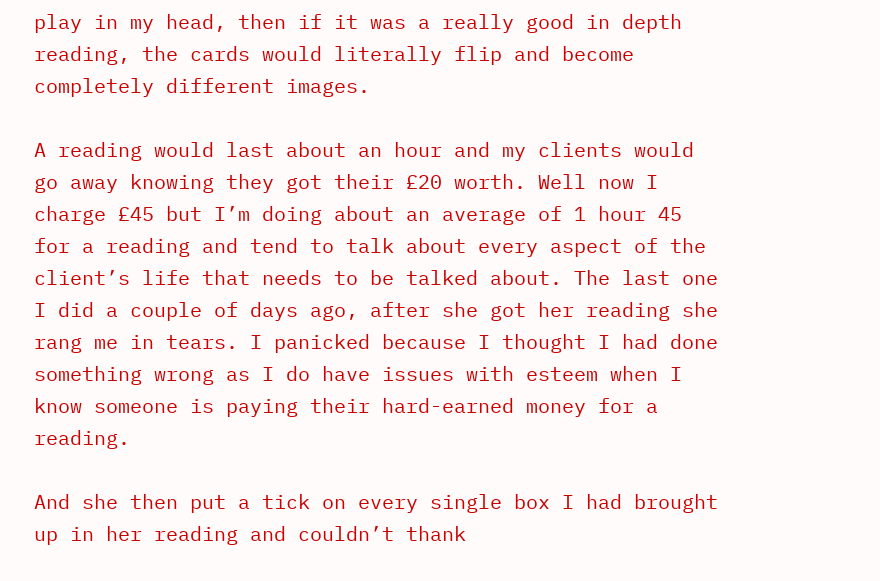play in my head, then if it was a really good in depth reading, the cards would literally flip and become completely different images.

A reading would last about an hour and my clients would go away knowing they got their £20 worth. Well now I charge £45 but I’m doing about an average of 1 hour 45 for a reading and tend to talk about every aspect of the client’s life that needs to be talked about. The last one I did a couple of days ago, after she got her reading she rang me in tears. I panicked because I thought I had done something wrong as I do have issues with esteem when I know someone is paying their hard-earned money for a reading.

And she then put a tick on every single box I had brought up in her reading and couldn’t thank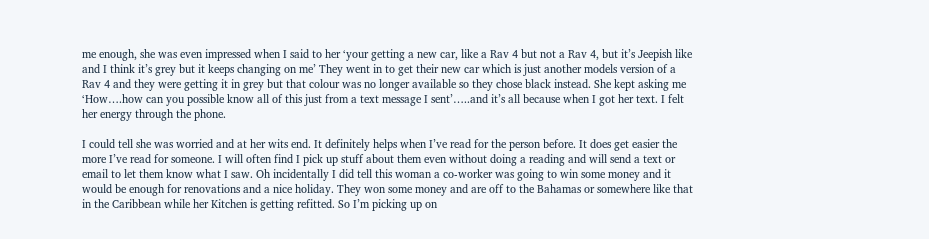me enough, she was even impressed when I said to her ‘your getting a new car, like a Rav 4 but not a Rav 4, but it’s Jeepish like and I think it’s grey but it keeps changing on me’ They went in to get their new car which is just another models version of a Rav 4 and they were getting it in grey but that colour was no longer available so they chose black instead. She kept asking me ‘How….how can you possible know all of this just from a text message I sent’…..and it’s all because when I got her text. I felt her energy through the phone.

I could tell she was worried and at her wits end. It definitely helps when I’ve read for the person before. It does get easier the more I’ve read for someone. I will often find I pick up stuff about them even without doing a reading and will send a text or email to let them know what I saw. Oh incidentally I did tell this woman a co-worker was going to win some money and it would be enough for renovations and a nice holiday. They won some money and are off to the Bahamas or somewhere like that in the Caribbean while her Kitchen is getting refitted. So I’m picking up on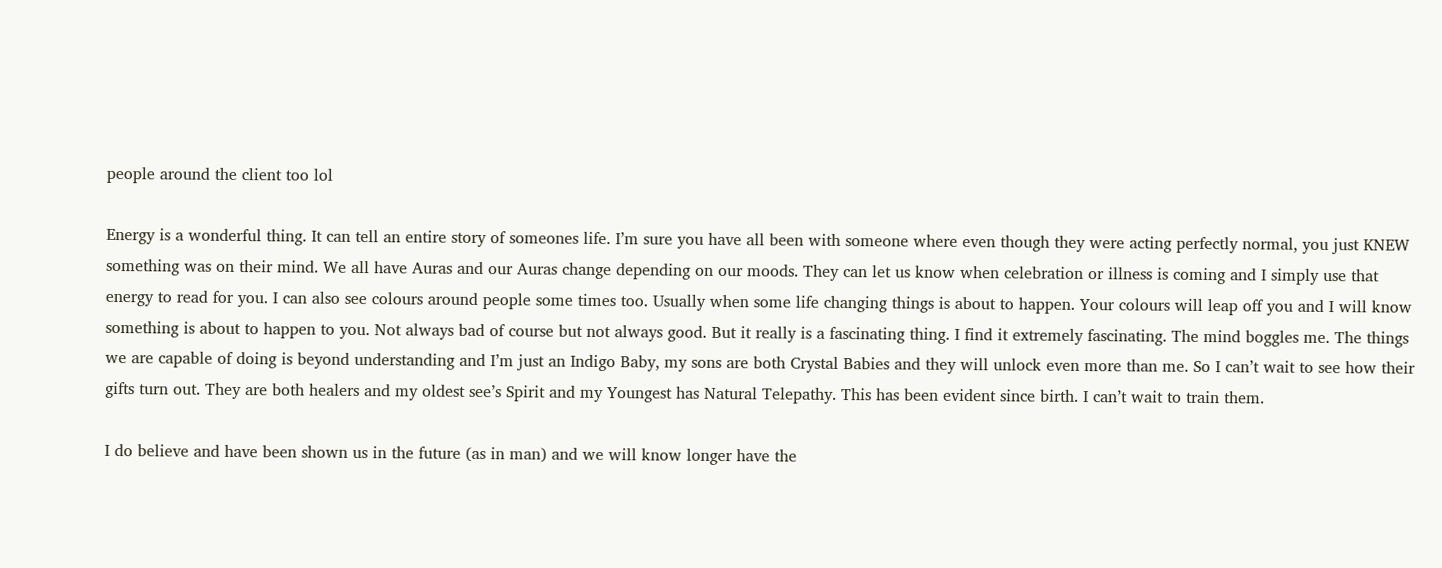people around the client too lol

Energy is a wonderful thing. It can tell an entire story of someones life. I’m sure you have all been with someone where even though they were acting perfectly normal, you just KNEW something was on their mind. We all have Auras and our Auras change depending on our moods. They can let us know when celebration or illness is coming and I simply use that energy to read for you. I can also see colours around people some times too. Usually when some life changing things is about to happen. Your colours will leap off you and I will know something is about to happen to you. Not always bad of course but not always good. But it really is a fascinating thing. I find it extremely fascinating. The mind boggles me. The things we are capable of doing is beyond understanding and I’m just an Indigo Baby, my sons are both Crystal Babies and they will unlock even more than me. So I can’t wait to see how their gifts turn out. They are both healers and my oldest see’s Spirit and my Youngest has Natural Telepathy. This has been evident since birth. I can’t wait to train them.

I do believe and have been shown us in the future (as in man) and we will know longer have the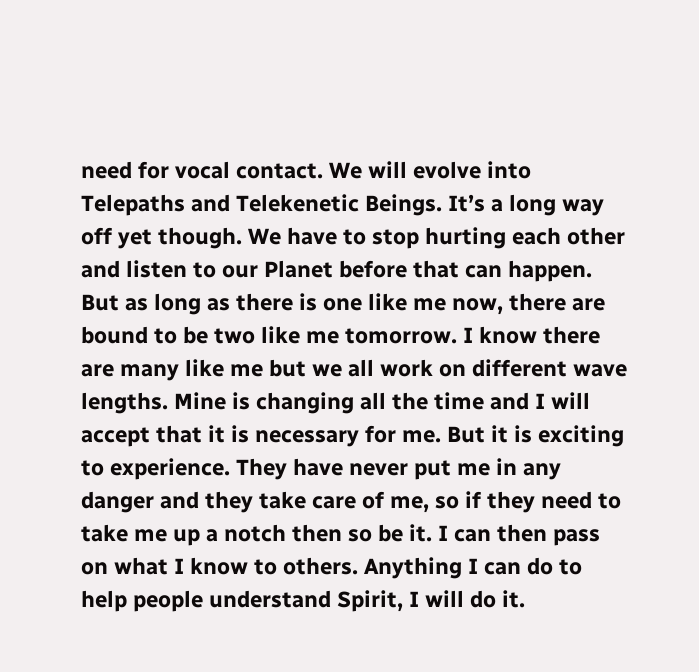need for vocal contact. We will evolve into Telepaths and Telekenetic Beings. It’s a long way off yet though. We have to stop hurting each other and listen to our Planet before that can happen. But as long as there is one like me now, there are bound to be two like me tomorrow. I know there are many like me but we all work on different wave lengths. Mine is changing all the time and I will accept that it is necessary for me. But it is exciting to experience. They have never put me in any danger and they take care of me, so if they need to take me up a notch then so be it. I can then pass on what I know to others. Anything I can do to help people understand Spirit, I will do it.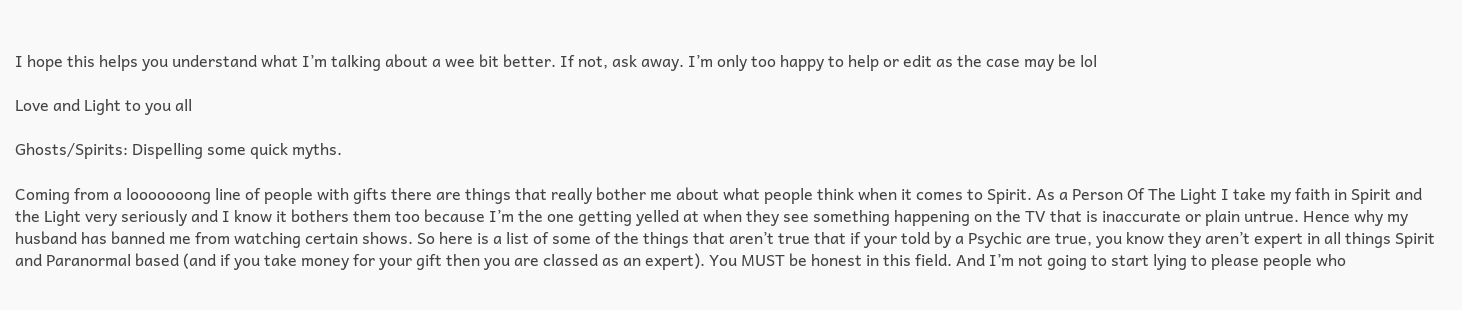I hope this helps you understand what I’m talking about a wee bit better. If not, ask away. I’m only too happy to help or edit as the case may be lol

Love and Light to you all

Ghosts/Spirits: Dispelling some quick myths.

Coming from a looooooong line of people with gifts there are things that really bother me about what people think when it comes to Spirit. As a Person Of The Light I take my faith in Spirit and the Light very seriously and I know it bothers them too because I’m the one getting yelled at when they see something happening on the TV that is inaccurate or plain untrue. Hence why my husband has banned me from watching certain shows. So here is a list of some of the things that aren’t true that if your told by a Psychic are true, you know they aren’t expert in all things Spirit and Paranormal based (and if you take money for your gift then you are classed as an expert). You MUST be honest in this field. And I’m not going to start lying to please people who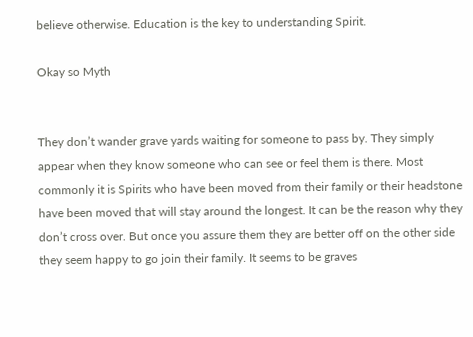believe otherwise. Education is the key to understanding Spirit.

Okay so Myth


They don’t wander grave yards waiting for someone to pass by. They simply appear when they know someone who can see or feel them is there. Most commonly it is Spirits who have been moved from their family or their headstone have been moved that will stay around the longest. It can be the reason why they don’t cross over. But once you assure them they are better off on the other side they seem happy to go join their family. It seems to be graves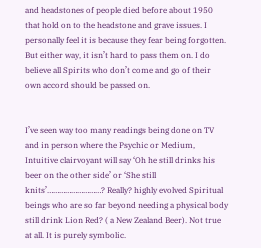and headstones of people died before about 1950 that hold on to the headstone and grave issues. I personally feel it is because they fear being forgotten. But either way, it isn’t hard to pass them on. I do believe all Spirits who don’t come and go of their own accord should be passed on.


I’ve seen way too many readings being done on TV and in person where the Psychic or Medium, Intuitive clairvoyant will say ‘Oh he still drinks his beer on the other side’ or ‘She still knits’………………………? Really? highly evolved Spiritual beings who are so far beyond needing a physical body still drink Lion Red? ( a New Zealand Beer). Not true at all. It is purely symbolic.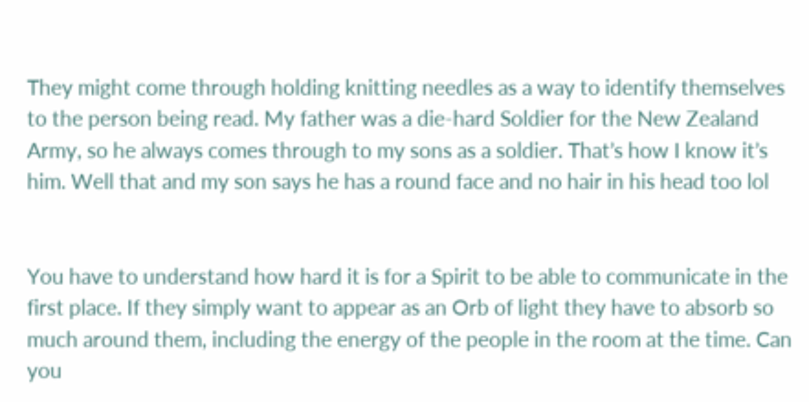They might come through holding knitting needles as a way to identify themselves to the person being read. My father was a die-hard Soldier for the New Zealand Army, so he always comes through to my sons as a soldier. That’s how I know it’s him. Well that and my son says he has a round face and no hair in his head too lol


You have to understand how hard it is for a Spirit to be able to communicate in the first place. If they simply want to appear as an Orb of light they have to absorb so much around them, including the energy of the people in the room at the time. Can you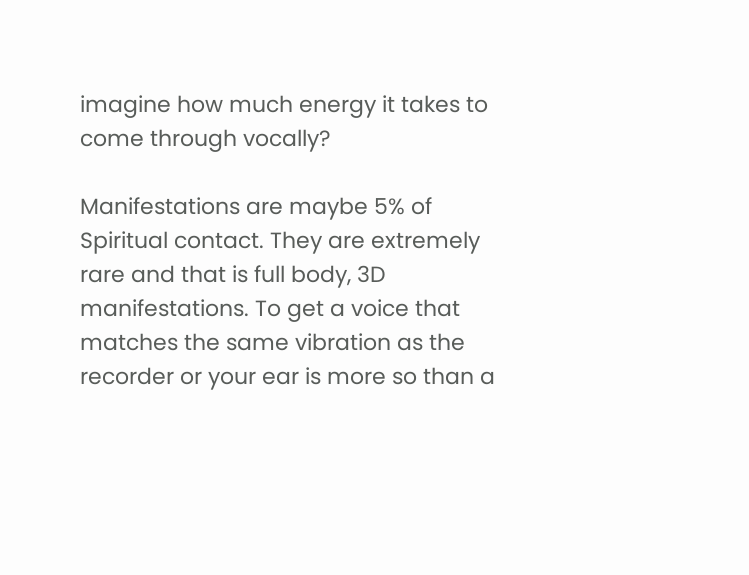imagine how much energy it takes to come through vocally?

Manifestations are maybe 5% of Spiritual contact. They are extremely rare and that is full body, 3D manifestations. To get a voice that matches the same vibration as the recorder or your ear is more so than a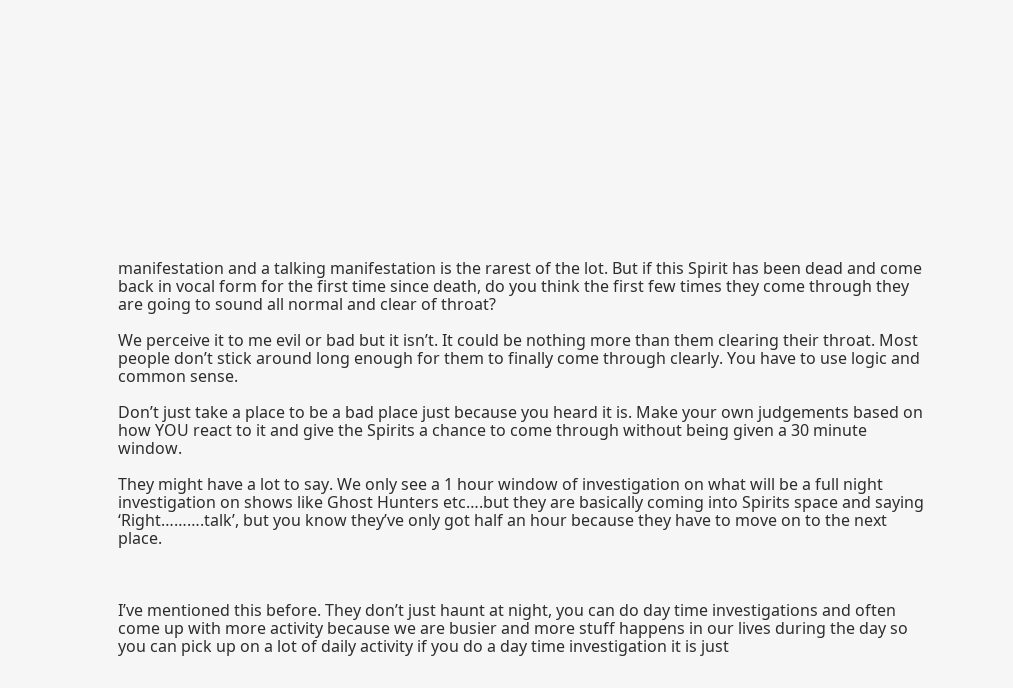manifestation and a talking manifestation is the rarest of the lot. But if this Spirit has been dead and come back in vocal form for the first time since death, do you think the first few times they come through they are going to sound all normal and clear of throat?

We perceive it to me evil or bad but it isn’t. It could be nothing more than them clearing their throat. Most people don’t stick around long enough for them to finally come through clearly. You have to use logic and common sense.

Don’t just take a place to be a bad place just because you heard it is. Make your own judgements based on how YOU react to it and give the Spirits a chance to come through without being given a 30 minute window.

They might have a lot to say. We only see a 1 hour window of investigation on what will be a full night investigation on shows like Ghost Hunters etc….but they are basically coming into Spirits space and saying ‘Right……….talk’, but you know they’ve only got half an hour because they have to move on to the next place.



I’ve mentioned this before. They don’t just haunt at night, you can do day time investigations and often come up with more activity because we are busier and more stuff happens in our lives during the day so you can pick up on a lot of daily activity if you do a day time investigation it is just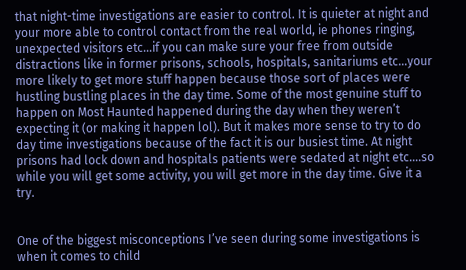that night-time investigations are easier to control. It is quieter at night and your more able to control contact from the real world, ie phones ringing, unexpected visitors etc…if you can make sure your free from outside distractions like in former prisons, schools, hospitals, sanitariums etc…your more likely to get more stuff happen because those sort of places were hustling bustling places in the day time. Some of the most genuine stuff to happen on Most Haunted happened during the day when they weren’t expecting it (or making it happen lol). But it makes more sense to try to do day time investigations because of the fact it is our busiest time. At night prisons had lock down and hospitals patients were sedated at night etc….so while you will get some activity, you will get more in the day time. Give it a try.


One of the biggest misconceptions I’ve seen during some investigations is when it comes to child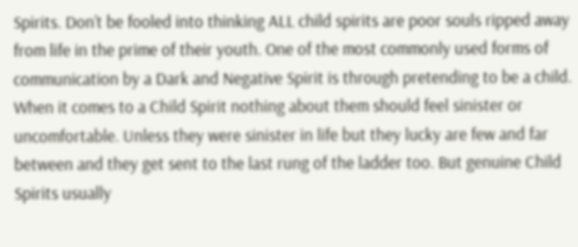Spirits. Don’t be fooled into thinking ALL child spirits are poor souls ripped away from life in the prime of their youth. One of the most commonly used forms of communication by a Dark and Negative Spirit is through pretending to be a child. When it comes to a Child Spirit nothing about them should feel sinister or uncomfortable. Unless they were sinister in life but they lucky are few and far between and they get sent to the last rung of the ladder too. But genuine Child Spirits usually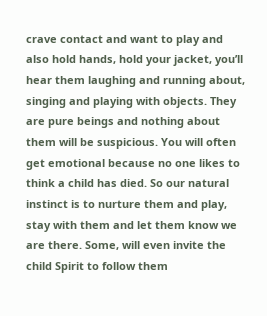crave contact and want to play and also hold hands, hold your jacket, you’ll hear them laughing and running about, singing and playing with objects. They are pure beings and nothing about them will be suspicious. You will often get emotional because no one likes to think a child has died. So our natural instinct is to nurture them and play, stay with them and let them know we are there. Some, will even invite the child Spirit to follow them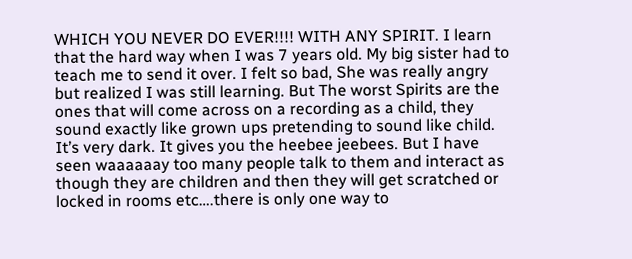WHICH YOU NEVER DO EVER!!!! WITH ANY SPIRIT. I learn that the hard way when I was 7 years old. My big sister had to teach me to send it over. I felt so bad, She was really angry but realized I was still learning. But The worst Spirits are the ones that will come across on a recording as a child, they sound exactly like grown ups pretending to sound like child. It’s very dark. It gives you the heebee jeebees. But I have seen waaaaaay too many people talk to them and interact as though they are children and then they will get scratched or locked in rooms etc….there is only one way to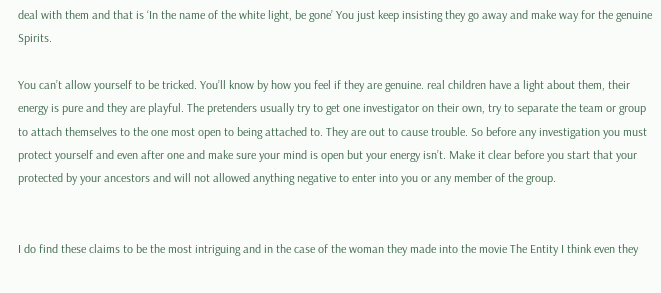deal with them and that is ‘In the name of the white light, be gone’ You just keep insisting they go away and make way for the genuine Spirits.

You can’t allow yourself to be tricked. You’ll know by how you feel if they are genuine. real children have a light about them, their energy is pure and they are playful. The pretenders usually try to get one investigator on their own, try to separate the team or group to attach themselves to the one most open to being attached to. They are out to cause trouble. So before any investigation you must protect yourself and even after one and make sure your mind is open but your energy isn’t. Make it clear before you start that your protected by your ancestors and will not allowed anything negative to enter into you or any member of the group.


I do find these claims to be the most intriguing and in the case of the woman they made into the movie The Entity I think even they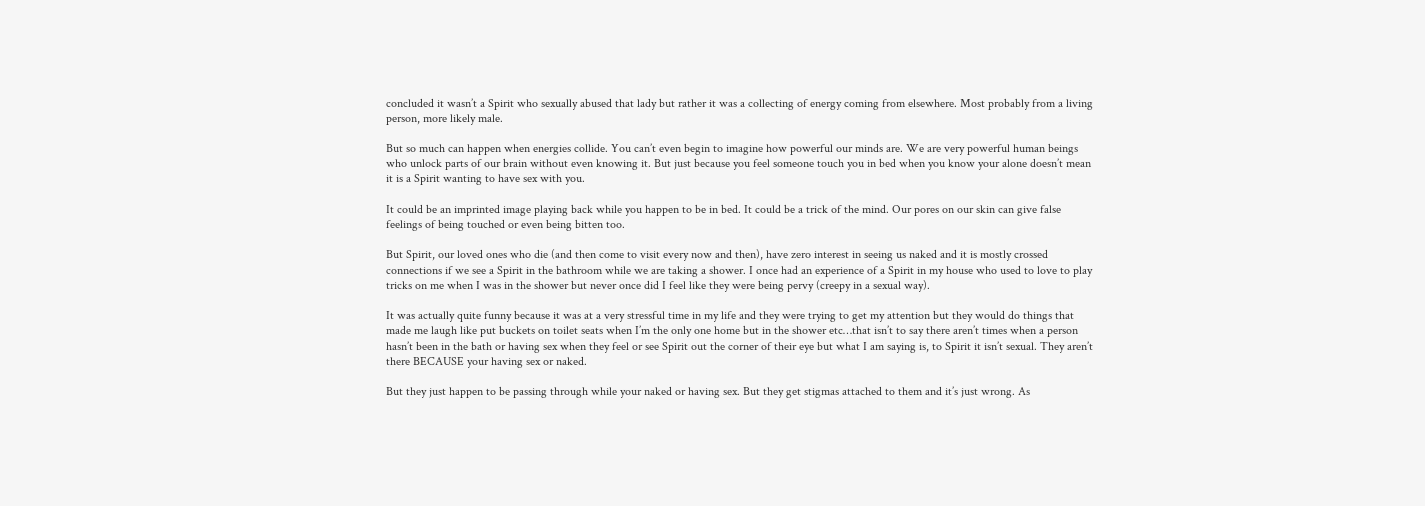concluded it wasn’t a Spirit who sexually abused that lady but rather it was a collecting of energy coming from elsewhere. Most probably from a living person, more likely male.

But so much can happen when energies collide. You can’t even begin to imagine how powerful our minds are. We are very powerful human beings who unlock parts of our brain without even knowing it. But just because you feel someone touch you in bed when you know your alone doesn’t mean it is a Spirit wanting to have sex with you.

It could be an imprinted image playing back while you happen to be in bed. It could be a trick of the mind. Our pores on our skin can give false feelings of being touched or even being bitten too.

But Spirit, our loved ones who die (and then come to visit every now and then), have zero interest in seeing us naked and it is mostly crossed connections if we see a Spirit in the bathroom while we are taking a shower. I once had an experience of a Spirit in my house who used to love to play tricks on me when I was in the shower but never once did I feel like they were being pervy (creepy in a sexual way).

It was actually quite funny because it was at a very stressful time in my life and they were trying to get my attention but they would do things that made me laugh like put buckets on toilet seats when I’m the only one home but in the shower etc…that isn’t to say there aren’t times when a person hasn’t been in the bath or having sex when they feel or see Spirit out the corner of their eye but what I am saying is, to Spirit it isn’t sexual. They aren’t there BECAUSE your having sex or naked.

But they just happen to be passing through while your naked or having sex. But they get stigmas attached to them and it’s just wrong. As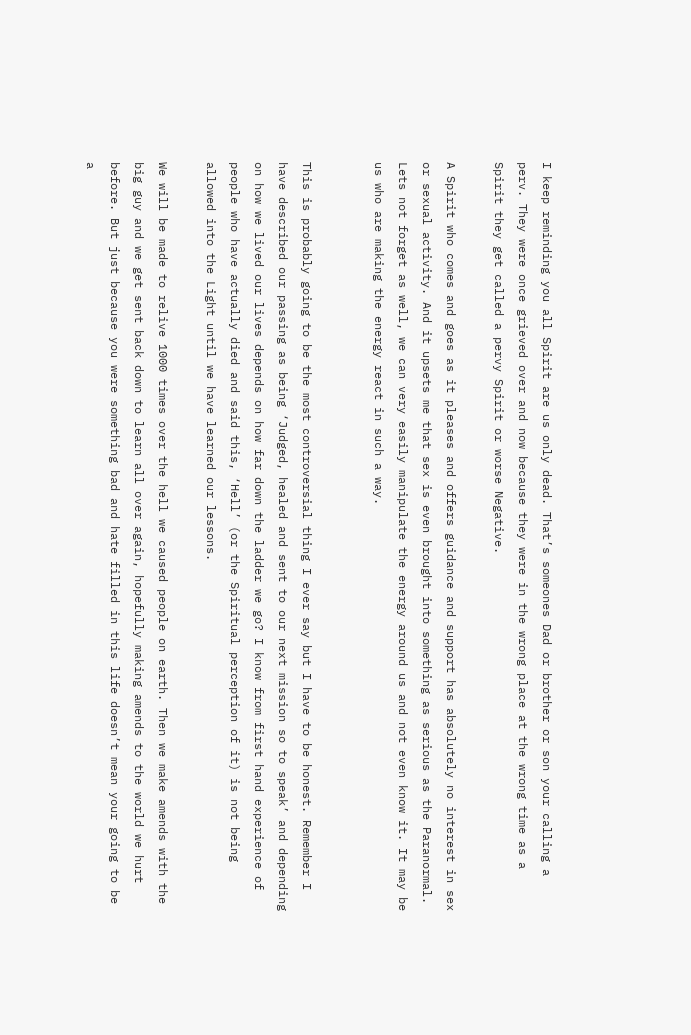I keep reminding you all Spirit are us only dead. That’s someones Dad or brother or son your calling a perv. They were once grieved over and now because they were in the wrong place at the wrong time as a Spirit they get called a pervy Spirit or worse Negative.

A Spirit who comes and goes as it pleases and offers guidance and support has absolutely no interest in sex or sexual activity. And it upsets me that sex is even brought into something as serious as the Paranormal. Lets not forget as well, we can very easily manipulate the energy around us and not even know it. It may be us who are making the energy react in such a way.


This is probably going to be the most controversial thing I ever say but I have to be honest. Remember I have described our passing as being ‘Judged, healed and sent to our next mission so to speak’ and depending on how we lived our lives depends on how far down the ladder we go? I know from first hand experience of people who have actually died and said this, ‘Hell’ (or the Spiritual perception of it) is not being allowed into the Light until we have learned our lessons.

We will be made to relive 1000 times over the hell we caused people on earth. Then we make amends with the big guy and we get sent back down to learn all over again, hopefully making amends to the world we hurt before. But just because you were something bad and hate filled in this life doesn’t mean your going to be a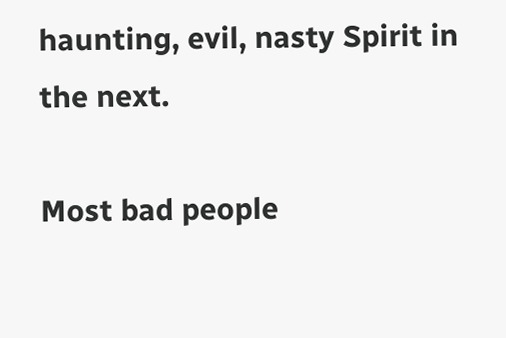haunting, evil, nasty Spirit in the next.

Most bad people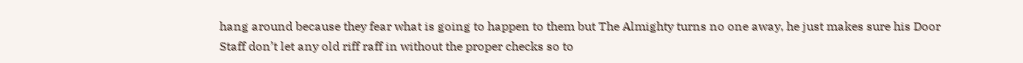hang around because they fear what is going to happen to them but The Almighty turns no one away, he just makes sure his Door Staff don’t let any old riff raff in without the proper checks so to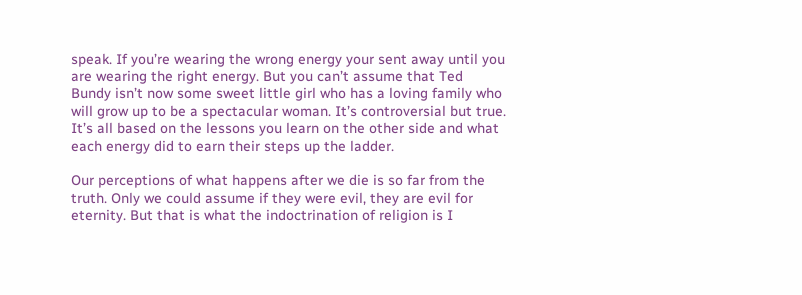speak. If you’re wearing the wrong energy your sent away until you are wearing the right energy. But you can’t assume that Ted Bundy isn’t now some sweet little girl who has a loving family who will grow up to be a spectacular woman. It’s controversial but true. It’s all based on the lessons you learn on the other side and what each energy did to earn their steps up the ladder.

Our perceptions of what happens after we die is so far from the truth. Only we could assume if they were evil, they are evil for eternity. But that is what the indoctrination of religion is I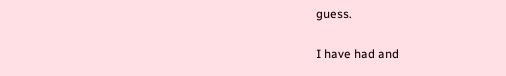guess.

I have had and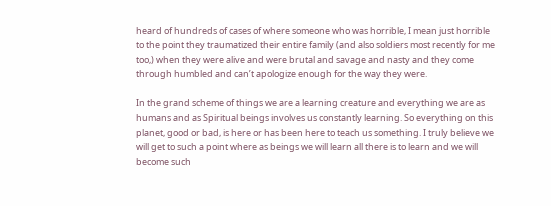heard of hundreds of cases of where someone who was horrible, I mean just horrible to the point they traumatized their entire family (and also soldiers most recently for me too,) when they were alive and were brutal and savage and nasty and they come through humbled and can’t apologize enough for the way they were.

In the grand scheme of things we are a learning creature and everything we are as humans and as Spiritual beings involves us constantly learning. So everything on this planet, good or bad, is here or has been here to teach us something. I truly believe we will get to such a point where as beings we will learn all there is to learn and we will become such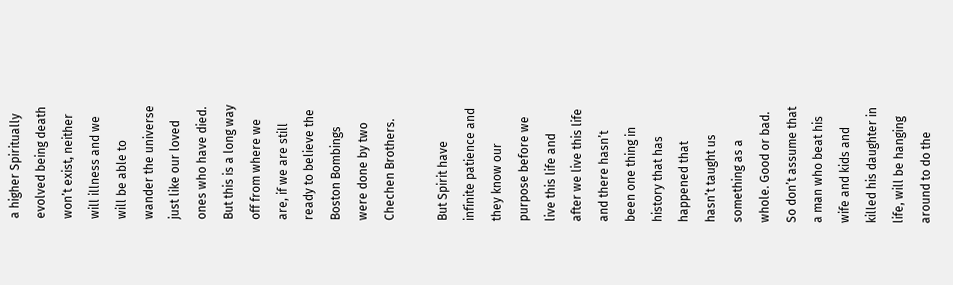a higher Spiritually evolved being death won’t exist, neither will illness and we will be able to wander the universe just like our loved ones who have died. But this is a long way off from where we are, if we are still ready to believe the Boston Bombings were done by two Chechen Brothers.

But Spirit have infinite patience and they know our purpose before we live this life and after we live this life and there hasn’t been one thing in history that has happened that hasn’t taught us something as a whole. Good or bad. So don’t assume that a man who beat his wife and kids and killed his daughter in life, will be hanging around to do the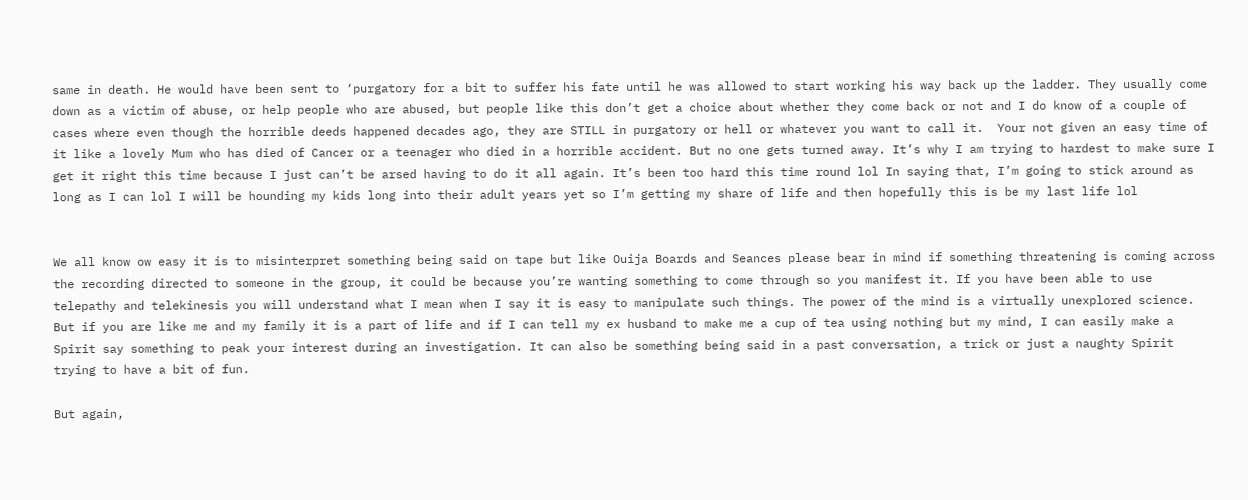same in death. He would have been sent to ‘purgatory for a bit to suffer his fate until he was allowed to start working his way back up the ladder. They usually come down as a victim of abuse, or help people who are abused, but people like this don’t get a choice about whether they come back or not and I do know of a couple of cases where even though the horrible deeds happened decades ago, they are STILL in purgatory or hell or whatever you want to call it.  Your not given an easy time of it like a lovely Mum who has died of Cancer or a teenager who died in a horrible accident. But no one gets turned away. It’s why I am trying to hardest to make sure I get it right this time because I just can’t be arsed having to do it all again. It’s been too hard this time round lol In saying that, I’m going to stick around as long as I can lol I will be hounding my kids long into their adult years yet so I’m getting my share of life and then hopefully this is be my last life lol


We all know ow easy it is to misinterpret something being said on tape but like Ouija Boards and Seances please bear in mind if something threatening is coming across the recording directed to someone in the group, it could be because you’re wanting something to come through so you manifest it. If you have been able to use telepathy and telekinesis you will understand what I mean when I say it is easy to manipulate such things. The power of the mind is a virtually unexplored science. But if you are like me and my family it is a part of life and if I can tell my ex husband to make me a cup of tea using nothing but my mind, I can easily make a Spirit say something to peak your interest during an investigation. It can also be something being said in a past conversation, a trick or just a naughty Spirit trying to have a bit of fun.

But again,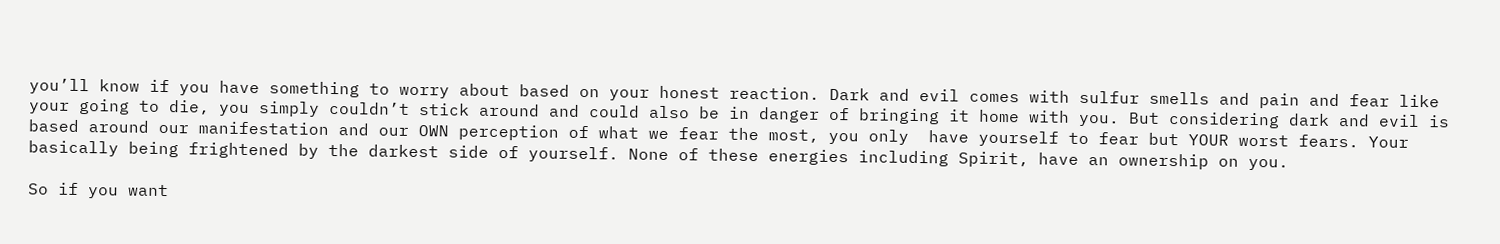you’ll know if you have something to worry about based on your honest reaction. Dark and evil comes with sulfur smells and pain and fear like your going to die, you simply couldn’t stick around and could also be in danger of bringing it home with you. But considering dark and evil is based around our manifestation and our OWN perception of what we fear the most, you only  have yourself to fear but YOUR worst fears. Your basically being frightened by the darkest side of yourself. None of these energies including Spirit, have an ownership on you.

So if you want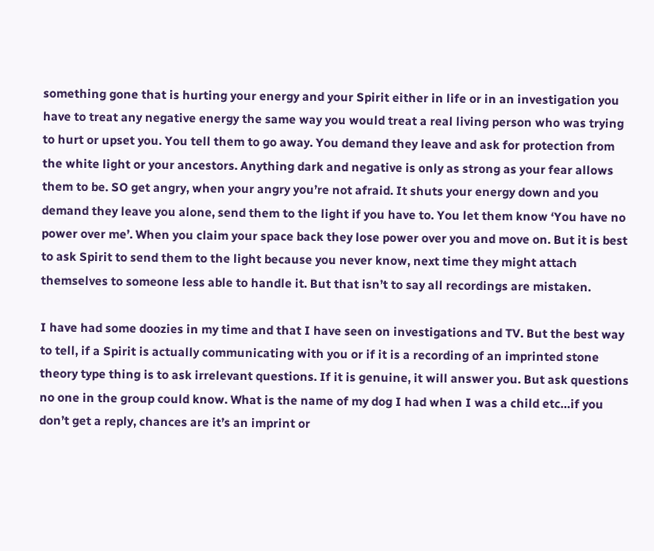something gone that is hurting your energy and your Spirit either in life or in an investigation you have to treat any negative energy the same way you would treat a real living person who was trying to hurt or upset you. You tell them to go away. You demand they leave and ask for protection from the white light or your ancestors. Anything dark and negative is only as strong as your fear allows them to be. SO get angry, when your angry you’re not afraid. It shuts your energy down and you demand they leave you alone, send them to the light if you have to. You let them know ‘You have no power over me’. When you claim your space back they lose power over you and move on. But it is best to ask Spirit to send them to the light because you never know, next time they might attach themselves to someone less able to handle it. But that isn’t to say all recordings are mistaken.

I have had some doozies in my time and that I have seen on investigations and TV. But the best way to tell, if a Spirit is actually communicating with you or if it is a recording of an imprinted stone theory type thing is to ask irrelevant questions. If it is genuine, it will answer you. But ask questions no one in the group could know. What is the name of my dog I had when I was a child etc…if you don’t get a reply, chances are it’s an imprint or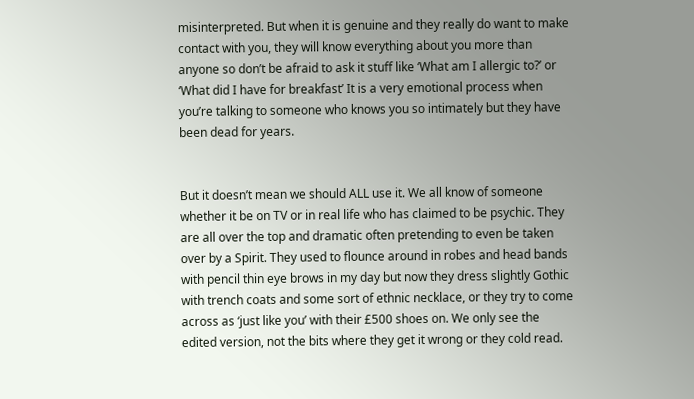misinterpreted. But when it is genuine and they really do want to make contact with you, they will know everything about you more than anyone so don’t be afraid to ask it stuff like ‘What am I allergic to?’ or ‘What did I have for breakfast’ It is a very emotional process when you’re talking to someone who knows you so intimately but they have been dead for years.


But it doesn’t mean we should ALL use it. We all know of someone whether it be on TV or in real life who has claimed to be psychic. They are all over the top and dramatic often pretending to even be taken over by a Spirit. They used to flounce around in robes and head bands with pencil thin eye brows in my day but now they dress slightly Gothic with trench coats and some sort of ethnic necklace, or they try to come across as ‘just like you’ with their £500 shoes on. We only see the edited version, not the bits where they get it wrong or they cold read.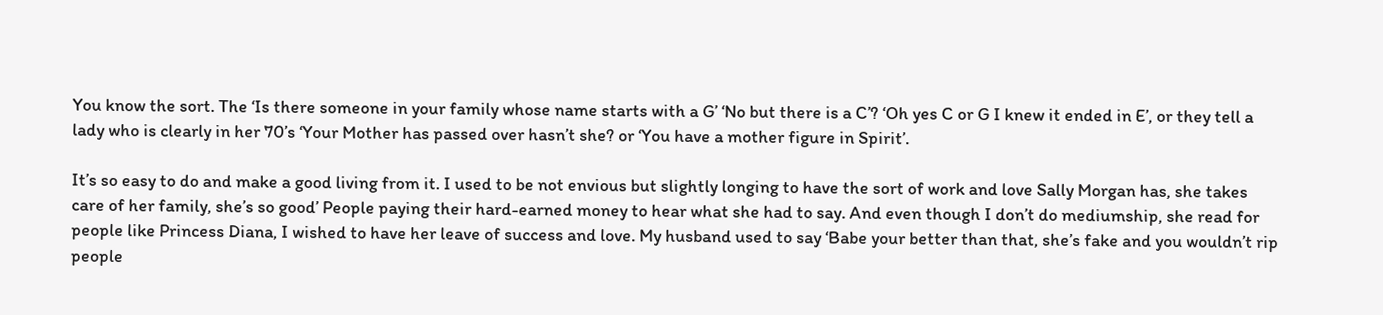You know the sort. The ‘Is there someone in your family whose name starts with a G’ ‘No but there is a C’? ‘Oh yes C or G I knew it ended in E’, or they tell a lady who is clearly in her 70’s ‘Your Mother has passed over hasn’t she? or ‘You have a mother figure in Spirit’.

It’s so easy to do and make a good living from it. I used to be not envious but slightly longing to have the sort of work and love Sally Morgan has, she takes care of her family, she’s so good’ People paying their hard-earned money to hear what she had to say. And even though I don’t do mediumship, she read for people like Princess Diana, I wished to have her leave of success and love. My husband used to say ‘Babe your better than that, she’s fake and you wouldn’t rip people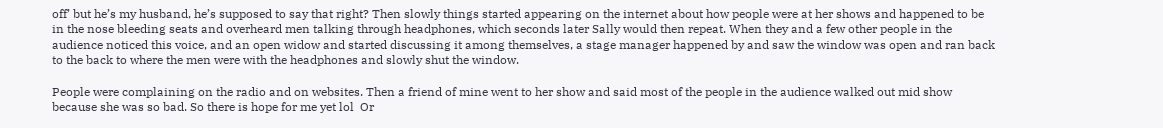off’ but he’s my husband, he’s supposed to say that right? Then slowly things started appearing on the internet about how people were at her shows and happened to be in the nose bleeding seats and overheard men talking through headphones, which seconds later Sally would then repeat. When they and a few other people in the audience noticed this voice, and an open widow and started discussing it among themselves, a stage manager happened by and saw the window was open and ran back to the back to where the men were with the headphones and slowly shut the window.

People were complaining on the radio and on websites. Then a friend of mine went to her show and said most of the people in the audience walked out mid show because she was so bad. So there is hope for me yet lol  Or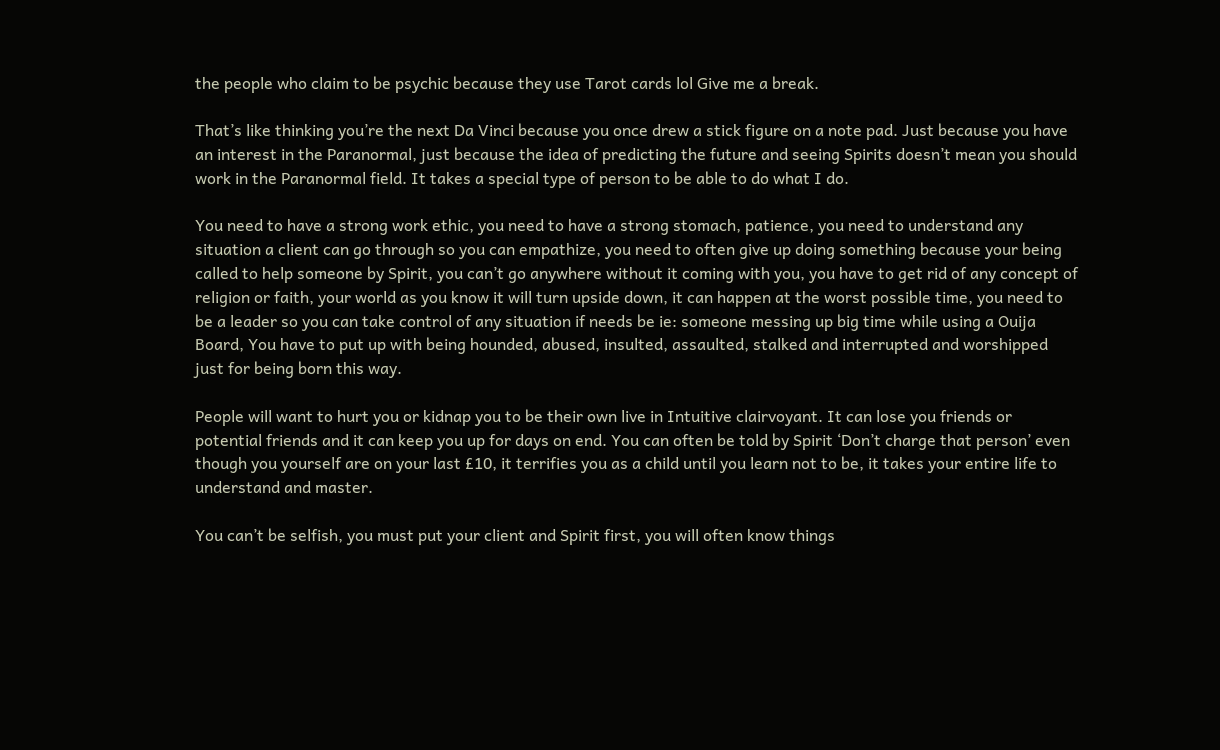the people who claim to be psychic because they use Tarot cards lol Give me a break.

That’s like thinking you’re the next Da Vinci because you once drew a stick figure on a note pad. Just because you have an interest in the Paranormal, just because the idea of predicting the future and seeing Spirits doesn’t mean you should work in the Paranormal field. It takes a special type of person to be able to do what I do.

You need to have a strong work ethic, you need to have a strong stomach, patience, you need to understand any situation a client can go through so you can empathize, you need to often give up doing something because your being called to help someone by Spirit, you can’t go anywhere without it coming with you, you have to get rid of any concept of religion or faith, your world as you know it will turn upside down, it can happen at the worst possible time, you need to be a leader so you can take control of any situation if needs be ie: someone messing up big time while using a Ouija Board, You have to put up with being hounded, abused, insulted, assaulted, stalked and interrupted and worshipped just for being born this way.

People will want to hurt you or kidnap you to be their own live in Intuitive clairvoyant. It can lose you friends or potential friends and it can keep you up for days on end. You can often be told by Spirit ‘Don’t charge that person’ even though you yourself are on your last £10, it terrifies you as a child until you learn not to be, it takes your entire life to understand and master.

You can’t be selfish, you must put your client and Spirit first, you will often know things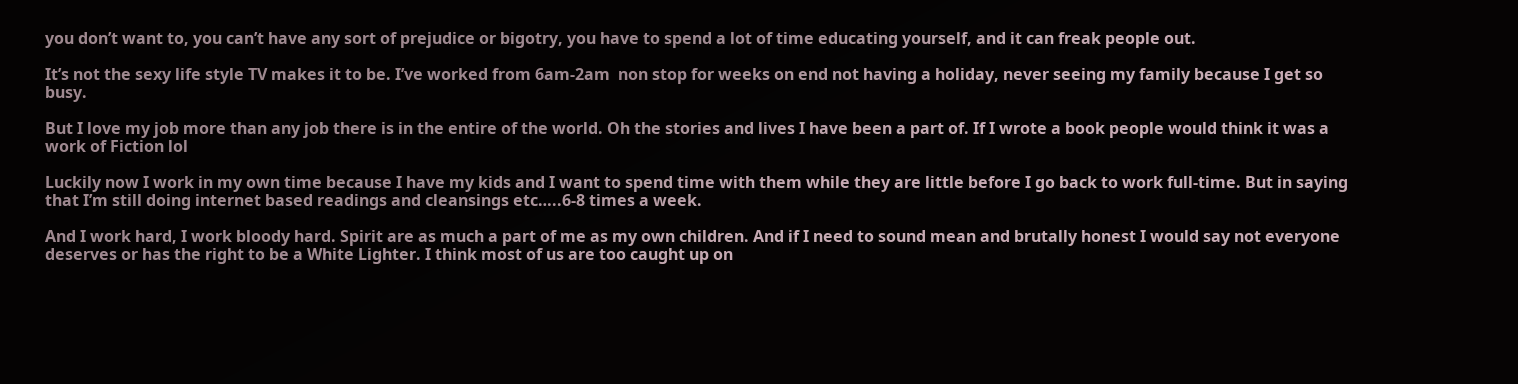you don’t want to, you can’t have any sort of prejudice or bigotry, you have to spend a lot of time educating yourself, and it can freak people out.

It’s not the sexy life style TV makes it to be. I’ve worked from 6am-2am  non stop for weeks on end not having a holiday, never seeing my family because I get so busy.

But I love my job more than any job there is in the entire of the world. Oh the stories and lives I have been a part of. If I wrote a book people would think it was a work of Fiction lol

Luckily now I work in my own time because I have my kids and I want to spend time with them while they are little before I go back to work full-time. But in saying that I’m still doing internet based readings and cleansings etc…..6-8 times a week.

And I work hard, I work bloody hard. Spirit are as much a part of me as my own children. And if I need to sound mean and brutally honest I would say not everyone deserves or has the right to be a White Lighter. I think most of us are too caught up on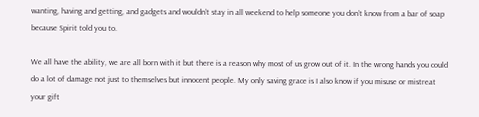wanting, having and getting, and gadgets and wouldn’t stay in all weekend to help someone you don’t know from a bar of soap because Spirit told you to.

We all have the ability, we are all born with it but there is a reason why most of us grow out of it. In the wrong hands you could do a lot of damage not just to themselves but innocent people. My only saving grace is I also know if you misuse or mistreat your gift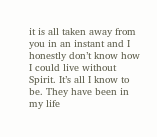it is all taken away from you in an instant and I honestly don’t know how I could live without Spirit. It’s all I know to be. They have been in my life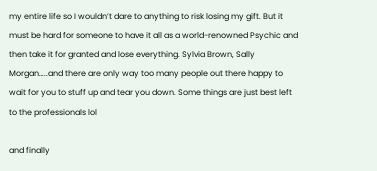my entire life so I wouldn’t dare to anything to risk losing my gift. But it must be hard for someone to have it all as a world-renowned Psychic and then take it for granted and lose everything. Sylvia Brown, Sally Morgan…..and there are only way too many people out there happy to wait for you to stuff up and tear you down. Some things are just best left to the professionals lol

and finally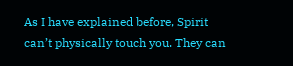As I have explained before, Spirit can’t physically touch you. They can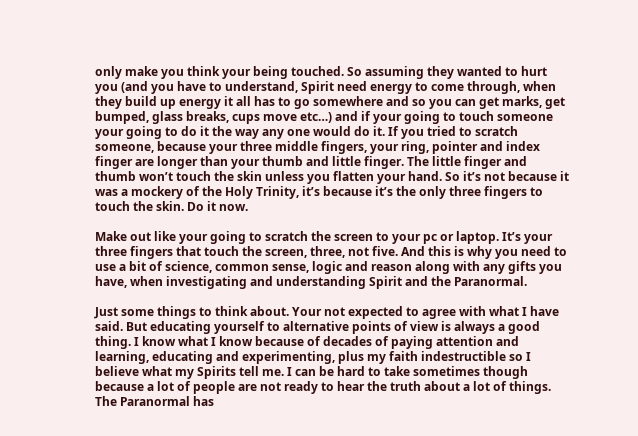only make you think your being touched. So assuming they wanted to hurt you (and you have to understand, Spirit need energy to come through, when they build up energy it all has to go somewhere and so you can get marks, get bumped, glass breaks, cups move etc…) and if your going to touch someone your going to do it the way any one would do it. If you tried to scratch someone, because your three middle fingers, your ring, pointer and index finger are longer than your thumb and little finger. The little finger and thumb won’t touch the skin unless you flatten your hand. So it’s not because it was a mockery of the Holy Trinity, it’s because it’s the only three fingers to touch the skin. Do it now.

Make out like your going to scratch the screen to your pc or laptop. It’s your three fingers that touch the screen, three, not five. And this is why you need to use a bit of science, common sense, logic and reason along with any gifts you have, when investigating and understanding Spirit and the Paranormal.

Just some things to think about. Your not expected to agree with what I have said. But educating yourself to alternative points of view is always a good thing. I know what I know because of decades of paying attention and learning, educating and experimenting, plus my faith indestructible so I believe what my Spirits tell me. I can be hard to take sometimes though because a lot of people are not ready to hear the truth about a lot of things. The Paranormal has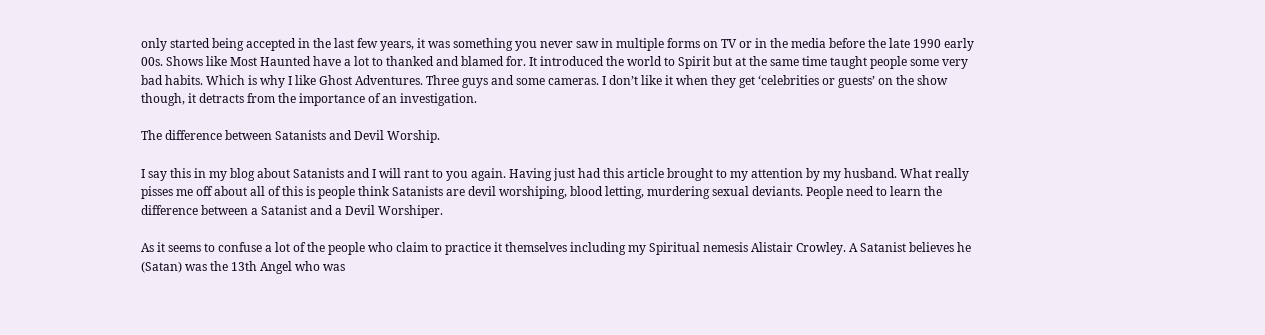only started being accepted in the last few years, it was something you never saw in multiple forms on TV or in the media before the late 1990 early 00s. Shows like Most Haunted have a lot to thanked and blamed for. It introduced the world to Spirit but at the same time taught people some very bad habits. Which is why I like Ghost Adventures. Three guys and some cameras. I don’t like it when they get ‘celebrities or guests’ on the show though, it detracts from the importance of an investigation.

The difference between Satanists and Devil Worship.

I say this in my blog about Satanists and I will rant to you again. Having just had this article brought to my attention by my husband. What really pisses me off about all of this is people think Satanists are devil worshiping, blood letting, murdering sexual deviants. People need to learn the difference between a Satanist and a Devil Worshiper.

As it seems to confuse a lot of the people who claim to practice it themselves including my Spiritual nemesis Alistair Crowley. A Satanist believes he (Satan) was the 13th Angel who was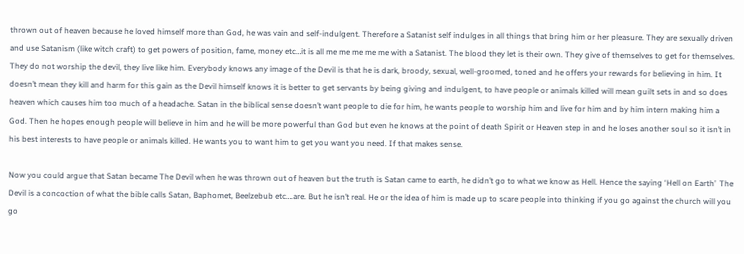thrown out of heaven because he loved himself more than God, he was vain and self-indulgent. Therefore a Satanist self indulges in all things that bring him or her pleasure. They are sexually driven and use Satanism (like witch craft) to get powers of position, fame, money etc…it is all me me me me me with a Satanist. The blood they let is their own. They give of themselves to get for themselves. They do not worship the devil, they live like him. Everybody knows any image of the Devil is that he is dark, broody, sexual, well-groomed, toned and he offers your rewards for believing in him. It doesn’t mean they kill and harm for this gain as the Devil himself knows it is better to get servants by being giving and indulgent, to have people or animals killed will mean guilt sets in and so does heaven which causes him too much of a headache. Satan in the biblical sense doesn’t want people to die for him, he wants people to worship him and live for him and by him intern making him a God. Then he hopes enough people will believe in him and he will be more powerful than God but even he knows at the point of death Spirit or Heaven step in and he loses another soul so it isn’t in his best interests to have people or animals killed. He wants you to want him to get you want you need. If that makes sense.

Now you could argue that Satan became The Devil when he was thrown out of heaven but the truth is Satan came to earth, he didn’t go to what we know as Hell. Hence the saying ‘Hell on Earth’  The Devil is a concoction of what the bible calls Satan, Baphomet, Beelzebub etc….are. But he isn’t real. He or the idea of him is made up to scare people into thinking if you go against the church will you go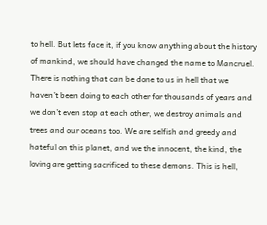to hell. But lets face it, if you know anything about the history of mankind, we should have changed the name to Mancruel. There is nothing that can be done to us in hell that we haven’t been doing to each other for thousands of years and we don’t even stop at each other, we destroy animals and trees and our oceans too. We are selfish and greedy and hateful on this planet, and we the innocent, the kind, the loving are getting sacrificed to these demons. This is hell,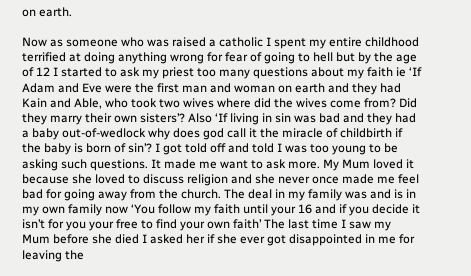on earth.

Now as someone who was raised a catholic I spent my entire childhood terrified at doing anything wrong for fear of going to hell but by the age of 12 I started to ask my priest too many questions about my faith ie ‘If Adam and Eve were the first man and woman on earth and they had Kain and Able, who took two wives where did the wives come from? Did they marry their own sisters’? Also ‘If living in sin was bad and they had a baby out-of-wedlock why does god call it the miracle of childbirth if the baby is born of sin’? I got told off and told I was too young to be asking such questions. It made me want to ask more. My Mum loved it because she loved to discuss religion and she never once made me feel bad for going away from the church. The deal in my family was and is in my own family now ‘You follow my faith until your 16 and if you decide it isn’t for you your free to find your own faith’ The last time I saw my Mum before she died I asked her if she ever got disappointed in me for leaving the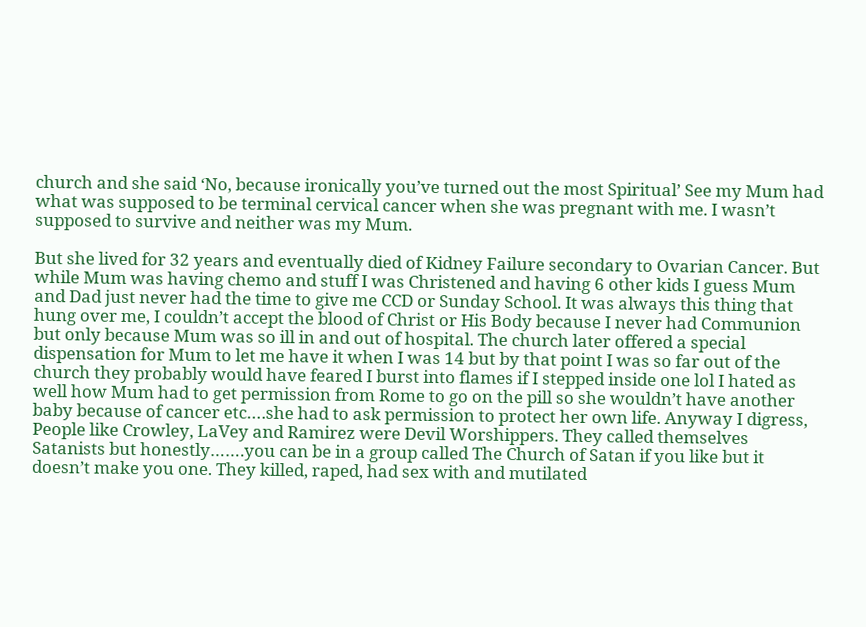church and she said ‘No, because ironically you’ve turned out the most Spiritual’ See my Mum had what was supposed to be terminal cervical cancer when she was pregnant with me. I wasn’t supposed to survive and neither was my Mum.

But she lived for 32 years and eventually died of Kidney Failure secondary to Ovarian Cancer. But while Mum was having chemo and stuff I was Christened and having 6 other kids I guess Mum and Dad just never had the time to give me CCD or Sunday School. It was always this thing that hung over me, I couldn’t accept the blood of Christ or His Body because I never had Communion but only because Mum was so ill in and out of hospital. The church later offered a special dispensation for Mum to let me have it when I was 14 but by that point I was so far out of the church they probably would have feared I burst into flames if I stepped inside one lol I hated as well how Mum had to get permission from Rome to go on the pill so she wouldn’t have another baby because of cancer etc….she had to ask permission to protect her own life. Anyway I digress,
People like Crowley, LaVey and Ramirez were Devil Worshippers. They called themselves Satanists but honestly…….you can be in a group called The Church of Satan if you like but it doesn’t make you one. They killed, raped, had sex with and mutilated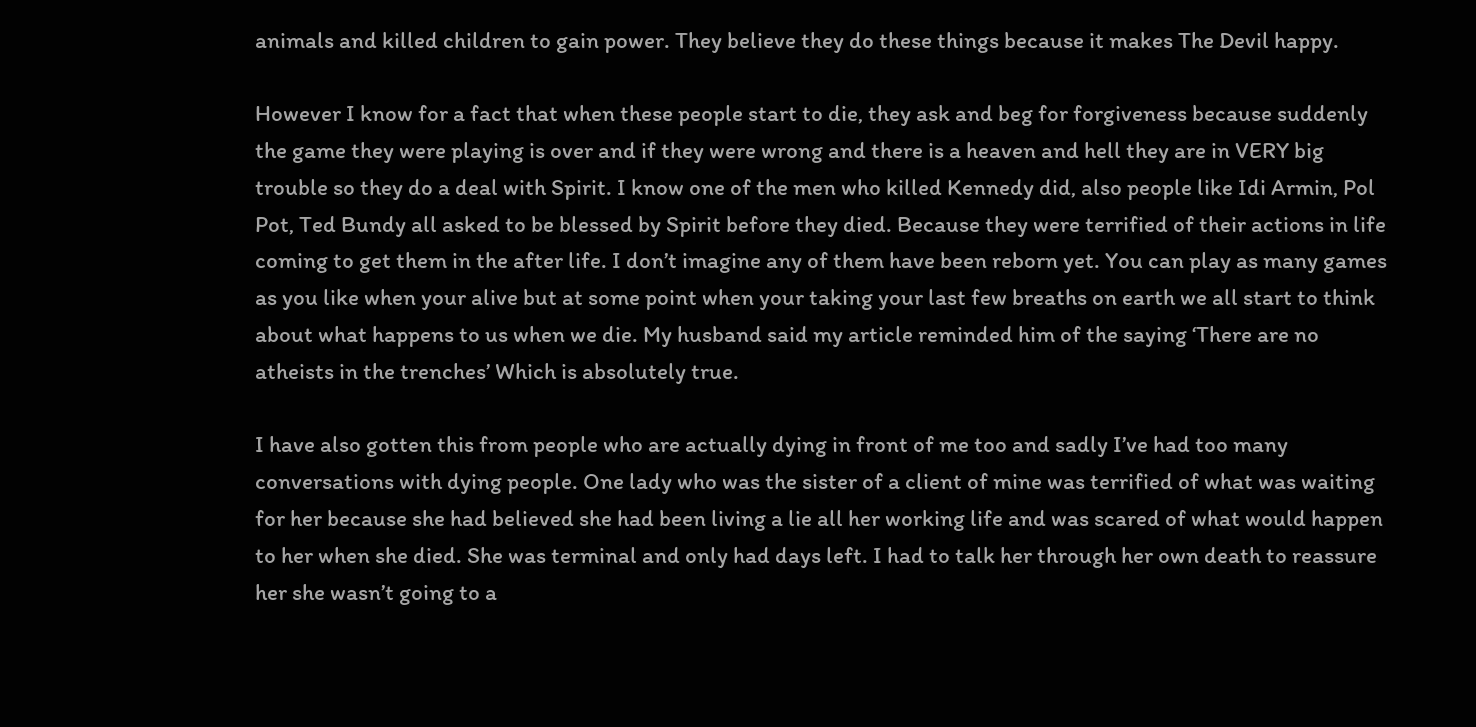animals and killed children to gain power. They believe they do these things because it makes The Devil happy.

However I know for a fact that when these people start to die, they ask and beg for forgiveness because suddenly the game they were playing is over and if they were wrong and there is a heaven and hell they are in VERY big trouble so they do a deal with Spirit. I know one of the men who killed Kennedy did, also people like Idi Armin, Pol Pot, Ted Bundy all asked to be blessed by Spirit before they died. Because they were terrified of their actions in life coming to get them in the after life. I don’t imagine any of them have been reborn yet. You can play as many games as you like when your alive but at some point when your taking your last few breaths on earth we all start to think about what happens to us when we die. My husband said my article reminded him of the saying ‘There are no atheists in the trenches’ Which is absolutely true.

I have also gotten this from people who are actually dying in front of me too and sadly I’ve had too many conversations with dying people. One lady who was the sister of a client of mine was terrified of what was waiting for her because she had believed she had been living a lie all her working life and was scared of what would happen to her when she died. She was terminal and only had days left. I had to talk her through her own death to reassure her she wasn’t going to a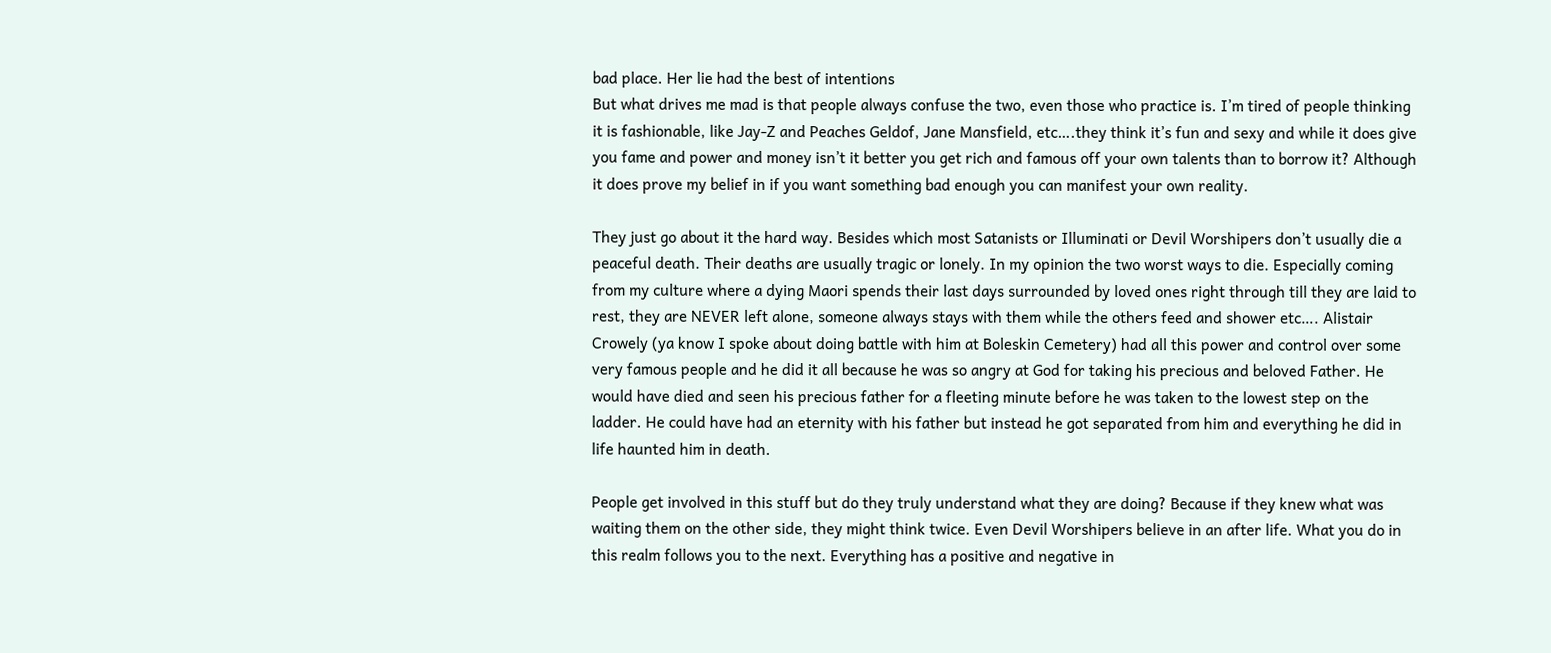bad place. Her lie had the best of intentions
But what drives me mad is that people always confuse the two, even those who practice is. I’m tired of people thinking it is fashionable, like Jay-Z and Peaches Geldof, Jane Mansfield, etc….they think it’s fun and sexy and while it does give you fame and power and money isn’t it better you get rich and famous off your own talents than to borrow it? Although it does prove my belief in if you want something bad enough you can manifest your own reality.

They just go about it the hard way. Besides which most Satanists or Illuminati or Devil Worshipers don’t usually die a peaceful death. Their deaths are usually tragic or lonely. In my opinion the two worst ways to die. Especially coming from my culture where a dying Maori spends their last days surrounded by loved ones right through till they are laid to rest, they are NEVER left alone, someone always stays with them while the others feed and shower etc…. Alistair Crowely (ya know I spoke about doing battle with him at Boleskin Cemetery) had all this power and control over some very famous people and he did it all because he was so angry at God for taking his precious and beloved Father. He would have died and seen his precious father for a fleeting minute before he was taken to the lowest step on the ladder. He could have had an eternity with his father but instead he got separated from him and everything he did in life haunted him in death.

People get involved in this stuff but do they truly understand what they are doing? Because if they knew what was waiting them on the other side, they might think twice. Even Devil Worshipers believe in an after life. What you do in this realm follows you to the next. Everything has a positive and negative in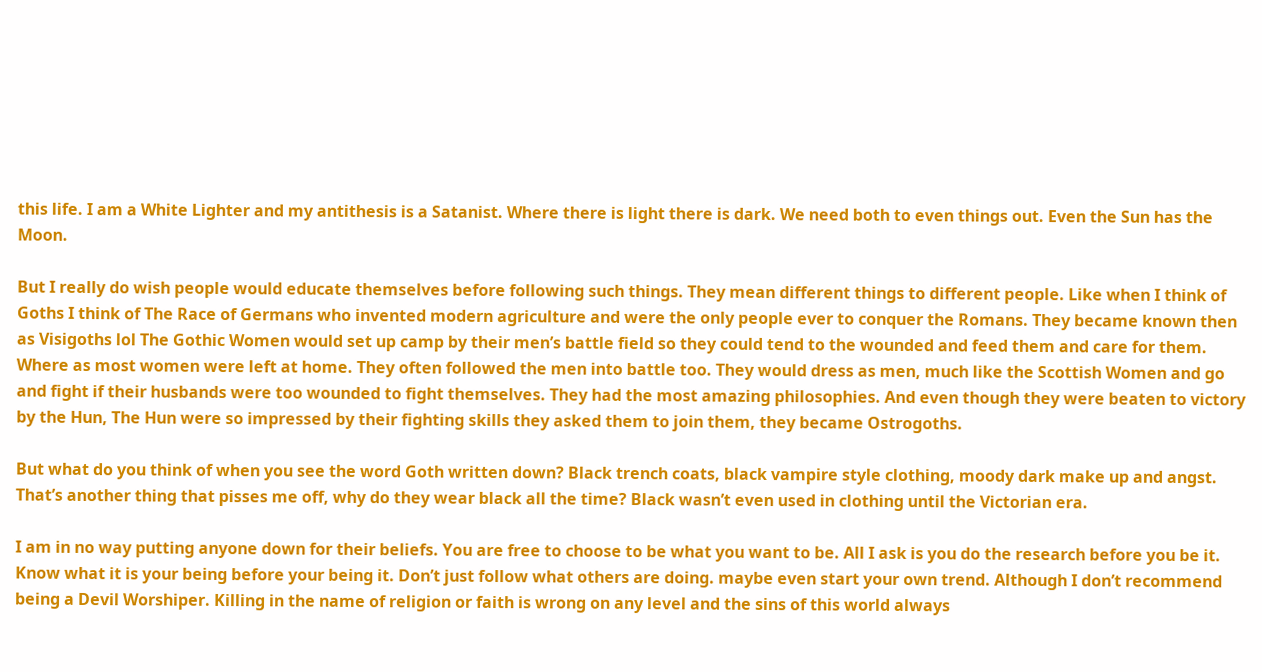this life. I am a White Lighter and my antithesis is a Satanist. Where there is light there is dark. We need both to even things out. Even the Sun has the Moon.

But I really do wish people would educate themselves before following such things. They mean different things to different people. Like when I think of Goths I think of The Race of Germans who invented modern agriculture and were the only people ever to conquer the Romans. They became known then as Visigoths lol The Gothic Women would set up camp by their men’s battle field so they could tend to the wounded and feed them and care for them. Where as most women were left at home. They often followed the men into battle too. They would dress as men, much like the Scottish Women and go and fight if their husbands were too wounded to fight themselves. They had the most amazing philosophies. And even though they were beaten to victory by the Hun, The Hun were so impressed by their fighting skills they asked them to join them, they became Ostrogoths.

But what do you think of when you see the word Goth written down? Black trench coats, black vampire style clothing, moody dark make up and angst. That’s another thing that pisses me off, why do they wear black all the time? Black wasn’t even used in clothing until the Victorian era.

I am in no way putting anyone down for their beliefs. You are free to choose to be what you want to be. All I ask is you do the research before you be it. Know what it is your being before your being it. Don’t just follow what others are doing. maybe even start your own trend. Although I don’t recommend being a Devil Worshiper. Killing in the name of religion or faith is wrong on any level and the sins of this world always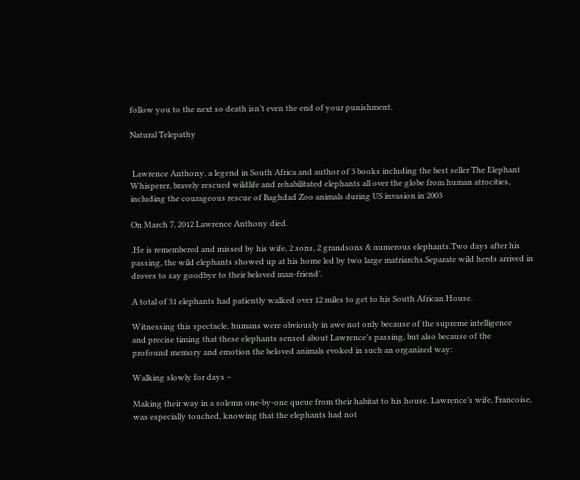follow you to the next so death isn’t even the end of your punishment.

Natural Telepathy


 Lawrence Anthony, a legend in South Africa and author of 3 books including the best seller The Elephant Whisperer, bravely rescued wildlife and rehabilitated elephants all over the globe from human atrocities, including the courageous rescue of Baghdad Zoo animals during US invasion in 2003

On March 7, 2012 Lawrence Anthony died.

.He is remembered and missed by his wife, 2 sons, 2 grandsons & numerous elephants.Two days after his passing, the wild elephants showed up at his home led by two large matriarchs.Separate wild herds arrived in droves to say goodbye to their beloved man-friend’.

A total of 31 elephants had patiently walked over 12 miles to get to his South African House.

Witnessing this spectacle, humans were obviously in awe not only because of the supreme intelligence
and precise timing that these elephants sensed about Lawrence’s passing, but also because of the
profound memory and emotion the beloved animals evoked in such an organized way:

Walking slowly for days –

Making their way in a solemn one-by-one queue from their habitat to his house. Lawrence’s wife, Francoise, was especially touched, knowing that the elephants had not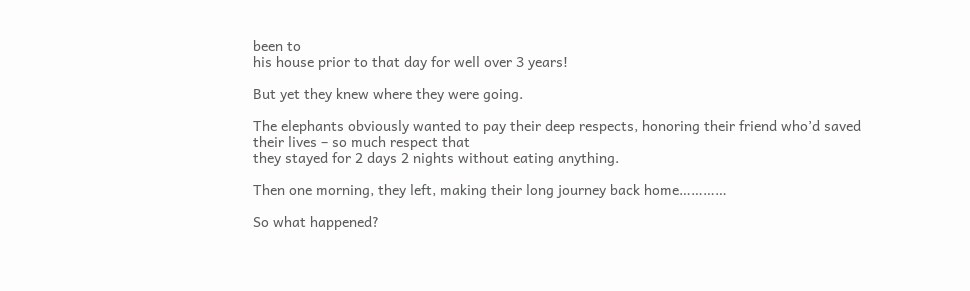been to
his house prior to that day for well over 3 years!

But yet they knew where they were going.

The elephants obviously wanted to pay their deep respects, honoring their friend who’d saved their lives – so much respect that
they stayed for 2 days 2 nights without eating anything.

Then one morning, they left, making their long journey back home…………

So what happened?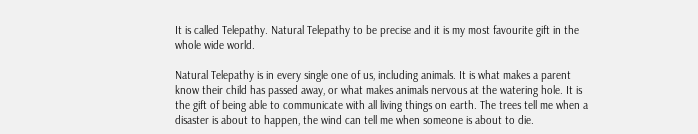It is called Telepathy. Natural Telepathy to be precise and it is my most favourite gift in the whole wide world.

Natural Telepathy is in every single one of us, including animals. It is what makes a parent know their child has passed away, or what makes animals nervous at the watering hole. It is the gift of being able to communicate with all living things on earth. The trees tell me when a disaster is about to happen, the wind can tell me when someone is about to die.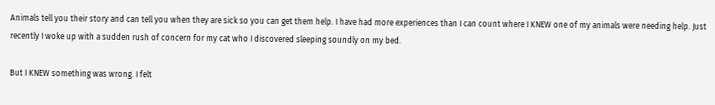Animals tell you their story and can tell you when they are sick so you can get them help. I have had more experiences than I can count where I KNEW one of my animals were needing help. Just recently I woke up with a sudden rush of concern for my cat who I discovered sleeping soundly on my bed.

But I KNEW something was wrong. I felt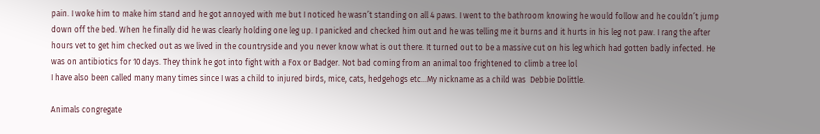pain. I woke him to make him stand and he got annoyed with me but I noticed he wasn’t standing on all 4 paws. I went to the bathroom knowing he would follow and he couldn’t jump down off the bed. When he finally did he was clearly holding one leg up. I panicked and checked him out and he was telling me it burns and it hurts in his leg not paw. I rang the after hours vet to get him checked out as we lived in the countryside and you never know what is out there. It turned out to be a massive cut on his leg which had gotten badly infected. He was on antibiotics for 10 days. They think he got into fight with a Fox or Badger. Not bad coming from an animal too frightened to climb a tree lol
I have also been called many many times since I was a child to injured birds, mice, cats, hedgehogs etc…My nickname as a child was  Debbie Dolittle.

Animals congregate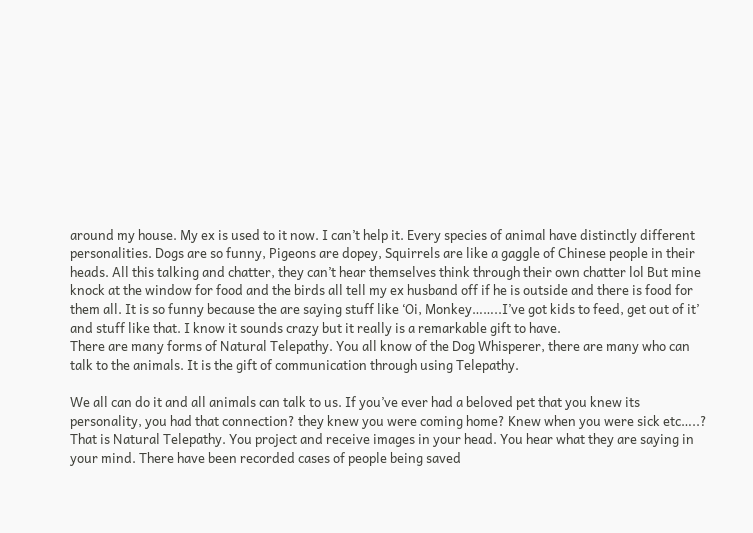around my house. My ex is used to it now. I can’t help it. Every species of animal have distinctly different personalities. Dogs are so funny, Pigeons are dopey, Squirrels are like a gaggle of Chinese people in their heads. All this talking and chatter, they can’t hear themselves think through their own chatter lol But mine knock at the window for food and the birds all tell my ex husband off if he is outside and there is food for them all. It is so funny because the are saying stuff like ‘Oi, Monkey……..I’ve got kids to feed, get out of it’ and stuff like that. I know it sounds crazy but it really is a remarkable gift to have.
There are many forms of Natural Telepathy. You all know of the Dog Whisperer, there are many who can talk to the animals. It is the gift of communication through using Telepathy.

We all can do it and all animals can talk to us. If you’ve ever had a beloved pet that you knew its personality, you had that connection? they knew you were coming home? Knew when you were sick etc…..? That is Natural Telepathy. You project and receive images in your head. You hear what they are saying in your mind. There have been recorded cases of people being saved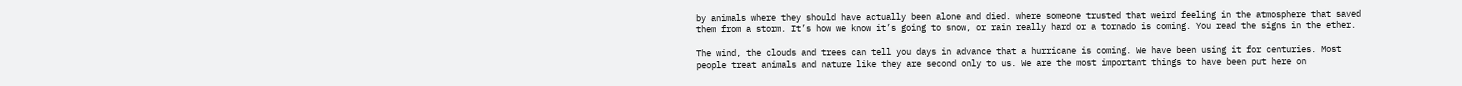by animals where they should have actually been alone and died. where someone trusted that weird feeling in the atmosphere that saved them from a storm. It’s how we know it’s going to snow, or rain really hard or a tornado is coming. You read the signs in the ether.

The wind, the clouds and trees can tell you days in advance that a hurricane is coming. We have been using it for centuries. Most people treat animals and nature like they are second only to us. We are the most important things to have been put here on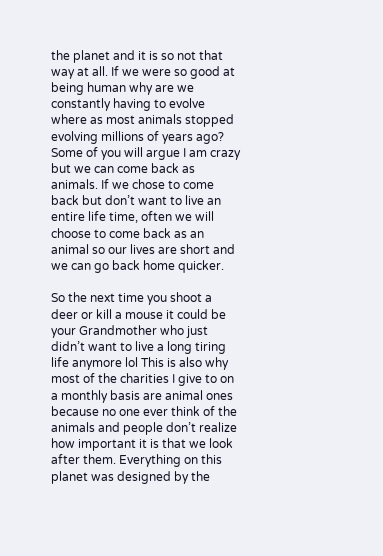the planet and it is so not that way at all. If we were so good at being human why are we constantly having to evolve where as most animals stopped evolving millions of years ago? Some of you will argue I am crazy but we can come back as animals. If we chose to come back but don’t want to live an entire life time, often we will choose to come back as an animal so our lives are short and we can go back home quicker.

So the next time you shoot a deer or kill a mouse it could be your Grandmother who just didn’t want to live a long tiring life anymore lol This is also why most of the charities I give to on a monthly basis are animal ones because no one ever think of the animals and people don’t realize how important it is that we look after them. Everything on this planet was designed by the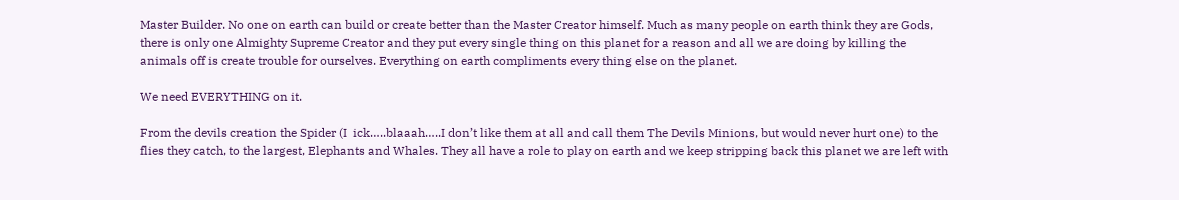Master Builder. No one on earth can build or create better than the Master Creator himself. Much as many people on earth think they are Gods, there is only one Almighty Supreme Creator and they put every single thing on this planet for a reason and all we are doing by killing the animals off is create trouble for ourselves. Everything on earth compliments every thing else on the planet.

We need EVERYTHING on it.

From the devils creation the Spider (I  ick…..blaaah…..I don’t like them at all and call them The Devils Minions, but would never hurt one) to the flies they catch, to the largest, Elephants and Whales. They all have a role to play on earth and we keep stripping back this planet we are left with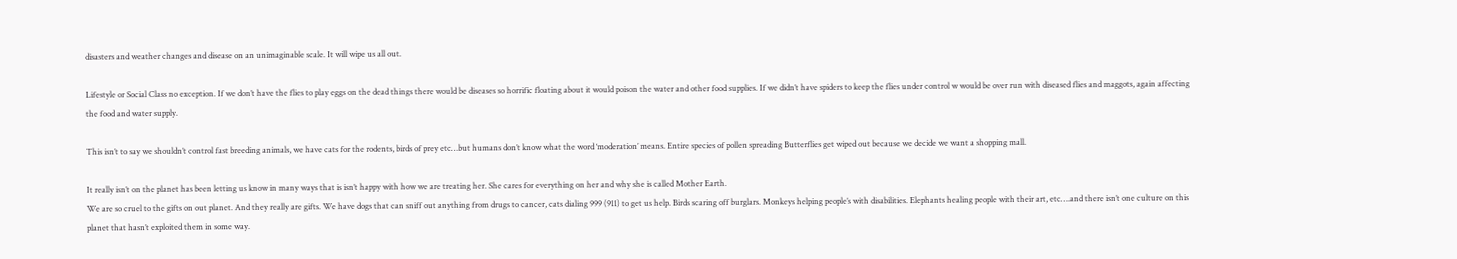disasters and weather changes and disease on an unimaginable scale. It will wipe us all out.

Lifestyle or Social Class no exception. If we don’t have the flies to play eggs on the dead things there would be diseases so horrific floating about it would poison the water and other food supplies. If we didn’t have spiders to keep the flies under control w would be over run with diseased flies and maggots, again affecting the food and water supply.

This isn’t to say we shouldn’t control fast breeding animals, we have cats for the rodents, birds of prey etc…but humans don’t know what the word ‘moderation’ means. Entire species of pollen spreading Butterflies get wiped out because we decide we want a shopping mall.

It really isn’t on the planet has been letting us know in many ways that is isn’t happy with how we are treating her. She cares for everything on her and why she is called Mother Earth.
We are so cruel to the gifts on out planet. And they really are gifts. We have dogs that can sniff out anything from drugs to cancer, cats dialing 999 (911) to get us help. Birds scaring off burglars. Monkeys helping people’s with disabilities. Elephants healing people with their art, etc….and there isn’t one culture on this planet that hasn’t exploited them in some way.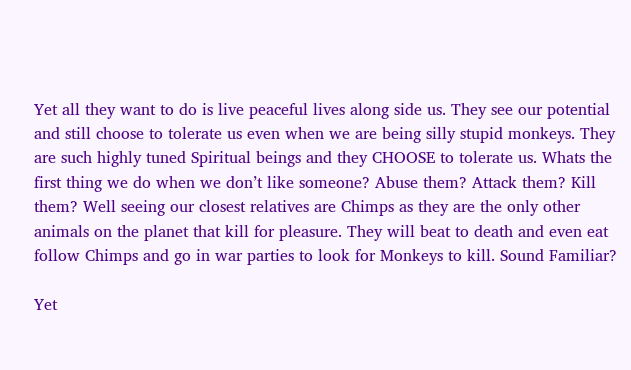Yet all they want to do is live peaceful lives along side us. They see our potential and still choose to tolerate us even when we are being silly stupid monkeys. They are such highly tuned Spiritual beings and they CHOOSE to tolerate us. Whats the first thing we do when we don’t like someone? Abuse them? Attack them? Kill them? Well seeing our closest relatives are Chimps as they are the only other animals on the planet that kill for pleasure. They will beat to death and even eat follow Chimps and go in war parties to look for Monkeys to kill. Sound Familiar?

Yet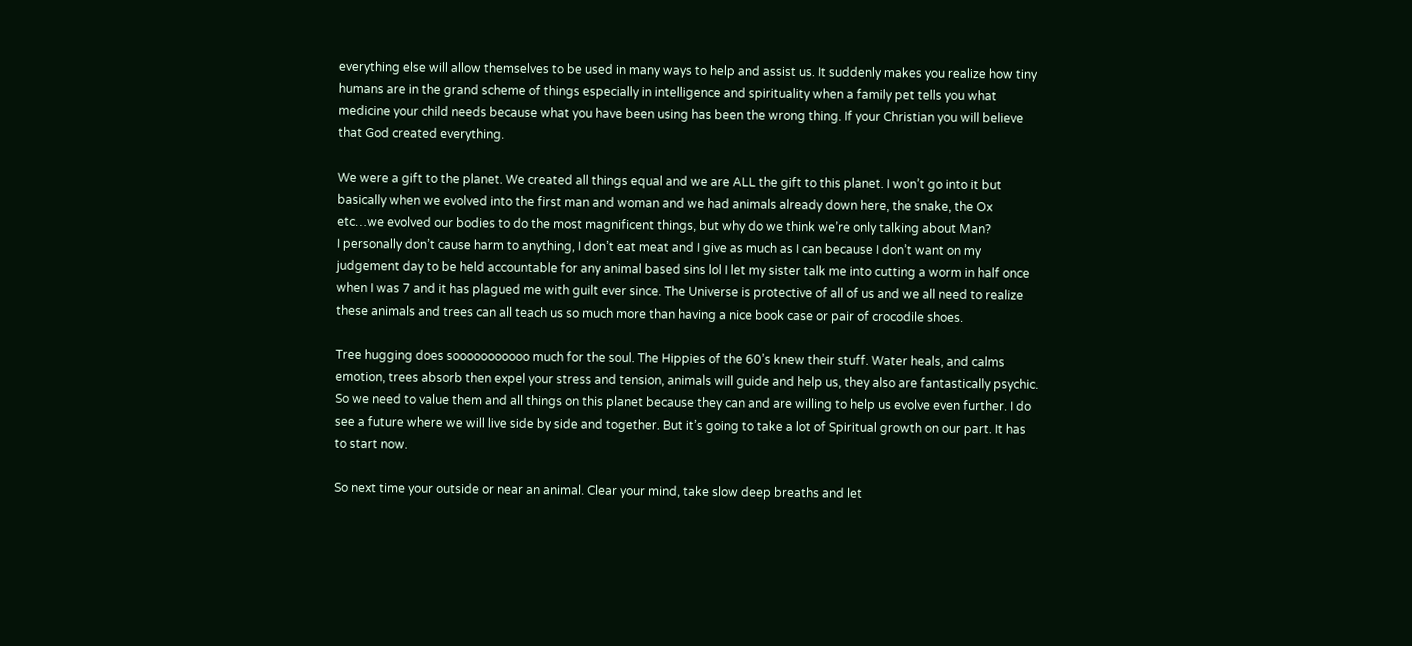everything else will allow themselves to be used in many ways to help and assist us. It suddenly makes you realize how tiny humans are in the grand scheme of things especially in intelligence and spirituality when a family pet tells you what medicine your child needs because what you have been using has been the wrong thing. If your Christian you will believe that God created everything.

We were a gift to the planet. We created all things equal and we are ALL the gift to this planet. I won’t go into it but basically when we evolved into the first man and woman and we had animals already down here, the snake, the Ox etc…we evolved our bodies to do the most magnificent things, but why do we think we’re only talking about Man?
I personally don’t cause harm to anything, I don’t eat meat and I give as much as I can because I don’t want on my judgement day to be held accountable for any animal based sins lol I let my sister talk me into cutting a worm in half once when I was 7 and it has plagued me with guilt ever since. The Universe is protective of all of us and we all need to realize these animals and trees can all teach us so much more than having a nice book case or pair of crocodile shoes.

Tree hugging does sooooooooooo much for the soul. The Hippies of the 60’s knew their stuff. Water heals, and calms emotion, trees absorb then expel your stress and tension, animals will guide and help us, they also are fantastically psychic. So we need to value them and all things on this planet because they can and are willing to help us evolve even further. I do see a future where we will live side by side and together. But it’s going to take a lot of Spiritual growth on our part. It has to start now.

So next time your outside or near an animal. Clear your mind, take slow deep breaths and let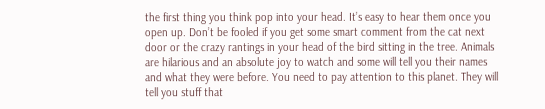the first thing you think pop into your head. It’s easy to hear them once you open up. Don’t be fooled if you get some smart comment from the cat next door or the crazy rantings in your head of the bird sitting in the tree. Animals are hilarious and an absolute joy to watch and some will tell you their names and what they were before. You need to pay attention to this planet. They will tell you stuff that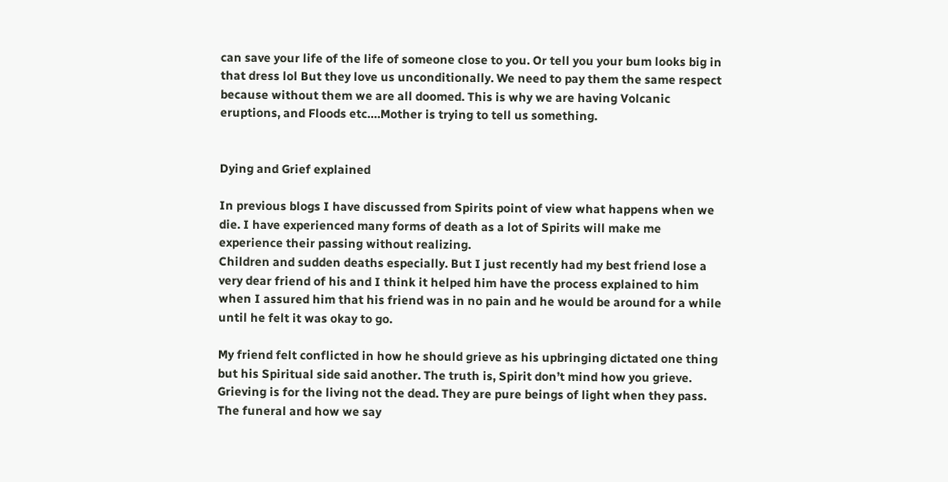can save your life of the life of someone close to you. Or tell you your bum looks big in that dress lol But they love us unconditionally. We need to pay them the same respect because without them we are all doomed. This is why we are having Volcanic eruptions, and Floods etc….Mother is trying to tell us something.


Dying and Grief explained

In previous blogs I have discussed from Spirits point of view what happens when we die. I have experienced many forms of death as a lot of Spirits will make me experience their passing without realizing.
Children and sudden deaths especially. But I just recently had my best friend lose a very dear friend of his and I think it helped him have the process explained to him when I assured him that his friend was in no pain and he would be around for a while until he felt it was okay to go.

My friend felt conflicted in how he should grieve as his upbringing dictated one thing but his Spiritual side said another. The truth is, Spirit don’t mind how you grieve. Grieving is for the living not the dead. They are pure beings of light when they pass. The funeral and how we say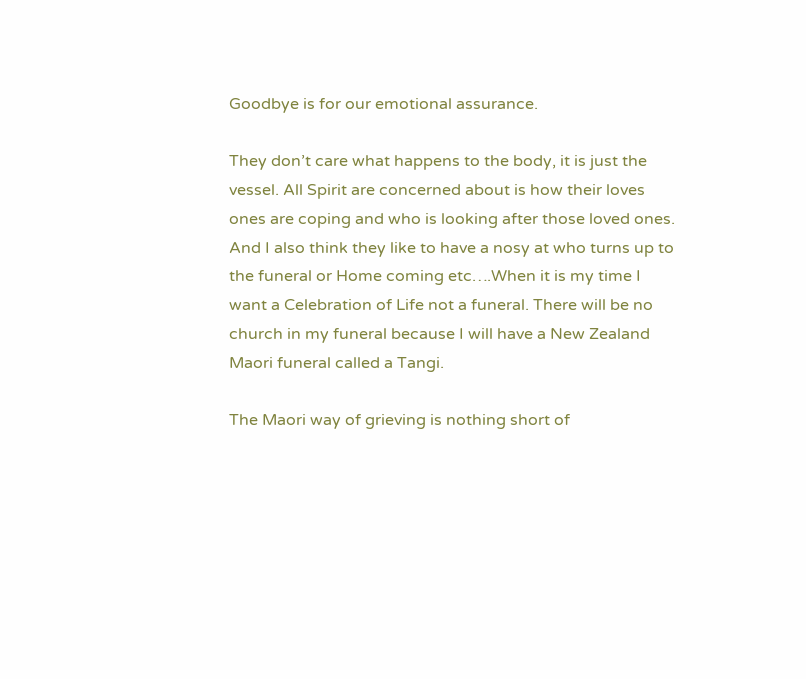Goodbye is for our emotional assurance.

They don’t care what happens to the body, it is just the vessel. All Spirit are concerned about is how their loves ones are coping and who is looking after those loved ones. And I also think they like to have a nosy at who turns up to the funeral or Home coming etc….When it is my time I want a Celebration of Life not a funeral. There will be no church in my funeral because I will have a New Zealand Maori funeral called a Tangi.

The Maori way of grieving is nothing short of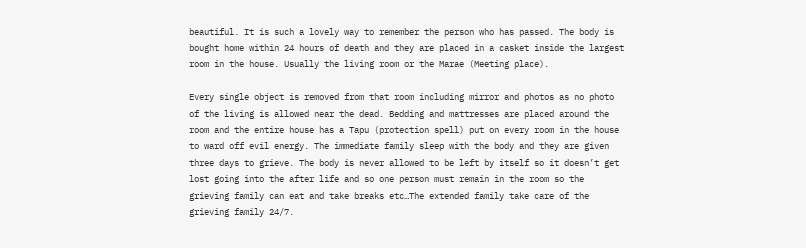beautiful. It is such a lovely way to remember the person who has passed. The body is bought home within 24 hours of death and they are placed in a casket inside the largest room in the house. Usually the living room or the Marae (Meeting place).

Every single object is removed from that room including mirror and photos as no photo of the living is allowed near the dead. Bedding and mattresses are placed around the room and the entire house has a Tapu (protection spell) put on every room in the house to ward off evil energy. The immediate family sleep with the body and they are given three days to grieve. The body is never allowed to be left by itself so it doesn’t get lost going into the after life and so one person must remain in the room so the grieving family can eat and take breaks etc…The extended family take care of the grieving family 24/7.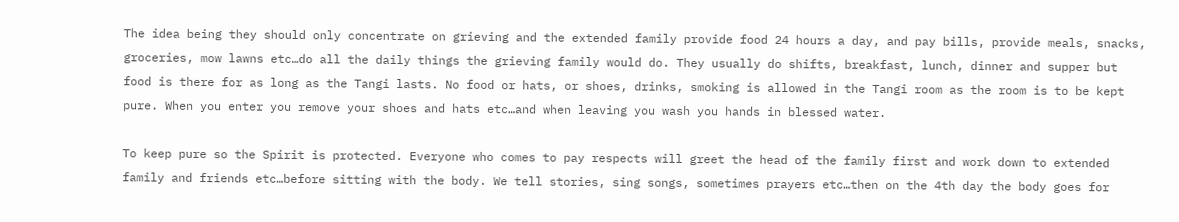The idea being they should only concentrate on grieving and the extended family provide food 24 hours a day, and pay bills, provide meals, snacks, groceries, mow lawns etc…do all the daily things the grieving family would do. They usually do shifts, breakfast, lunch, dinner and supper but food is there for as long as the Tangi lasts. No food or hats, or shoes, drinks, smoking is allowed in the Tangi room as the room is to be kept pure. When you enter you remove your shoes and hats etc…and when leaving you wash you hands in blessed water.

To keep pure so the Spirit is protected. Everyone who comes to pay respects will greet the head of the family first and work down to extended family and friends etc…before sitting with the body. We tell stories, sing songs, sometimes prayers etc…then on the 4th day the body goes for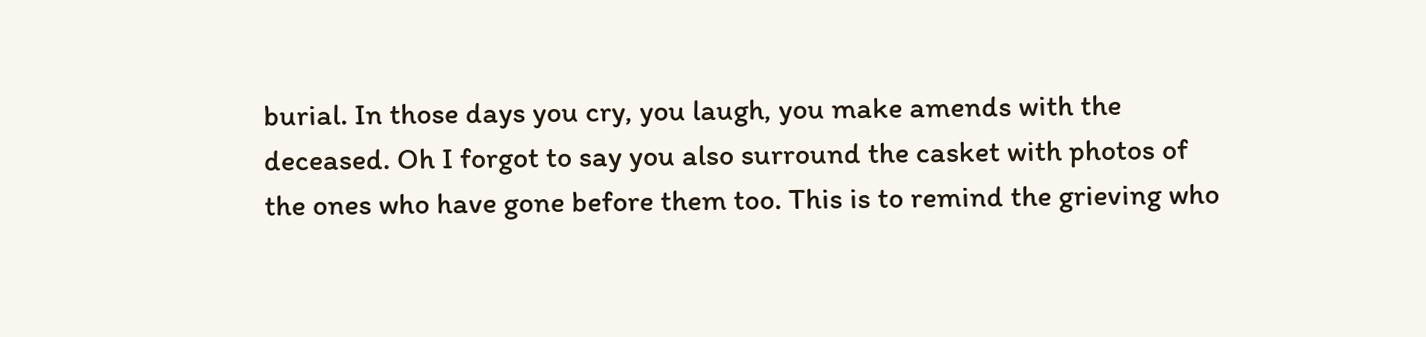burial. In those days you cry, you laugh, you make amends with the deceased. Oh I forgot to say you also surround the casket with photos of the ones who have gone before them too. This is to remind the grieving who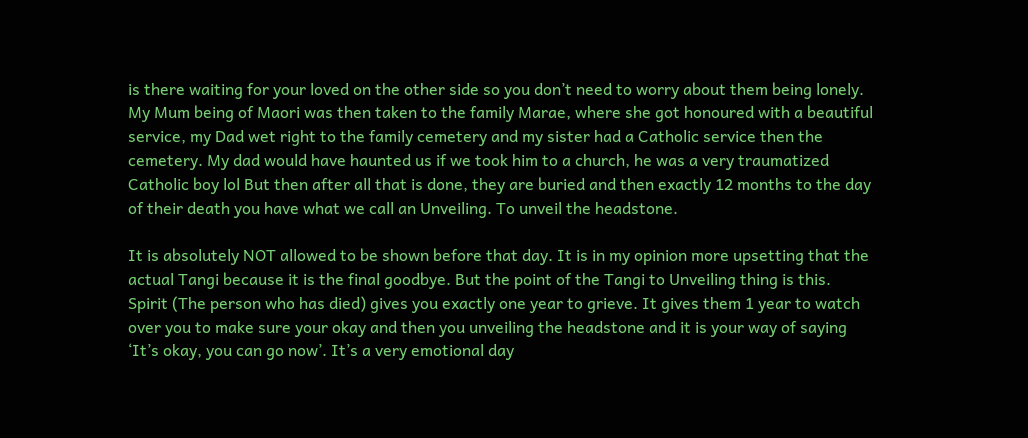is there waiting for your loved on the other side so you don’t need to worry about them being lonely.
My Mum being of Maori was then taken to the family Marae, where she got honoured with a beautiful service, my Dad wet right to the family cemetery and my sister had a Catholic service then the cemetery. My dad would have haunted us if we took him to a church, he was a very traumatized Catholic boy lol But then after all that is done, they are buried and then exactly 12 months to the day of their death you have what we call an Unveiling. To unveil the headstone.

It is absolutely NOT allowed to be shown before that day. It is in my opinion more upsetting that the actual Tangi because it is the final goodbye. But the point of the Tangi to Unveiling thing is this. Spirit (The person who has died) gives you exactly one year to grieve. It gives them 1 year to watch over you to make sure your okay and then you unveiling the headstone and it is your way of saying ‘It’s okay, you can go now’. It’s a very emotional day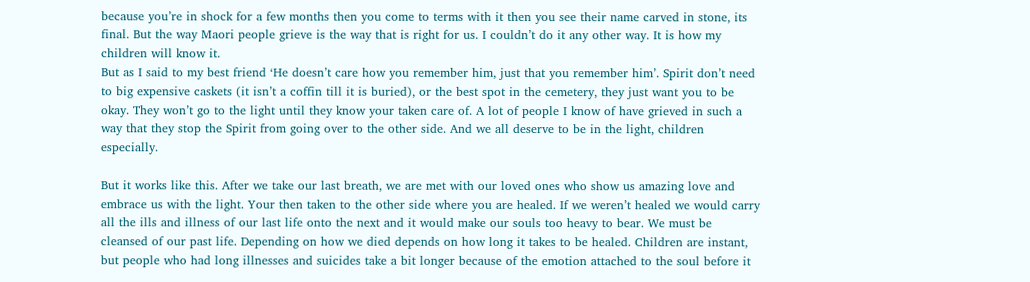because you’re in shock for a few months then you come to terms with it then you see their name carved in stone, its final. But the way Maori people grieve is the way that is right for us. I couldn’t do it any other way. It is how my children will know it.
But as I said to my best friend ‘He doesn’t care how you remember him, just that you remember him’. Spirit don’t need to big expensive caskets (it isn’t a coffin till it is buried), or the best spot in the cemetery, they just want you to be okay. They won’t go to the light until they know your taken care of. A lot of people I know of have grieved in such a way that they stop the Spirit from going over to the other side. And we all deserve to be in the light, children especially.

But it works like this. After we take our last breath, we are met with our loved ones who show us amazing love and embrace us with the light. Your then taken to the other side where you are healed. If we weren’t healed we would carry all the ills and illness of our last life onto the next and it would make our souls too heavy to bear. We must be cleansed of our past life. Depending on how we died depends on how long it takes to be healed. Children are instant, but people who had long illnesses and suicides take a bit longer because of the emotion attached to the soul before it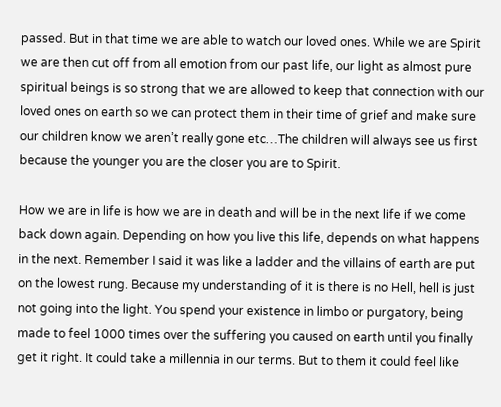passed. But in that time we are able to watch our loved ones. While we are Spirit we are then cut off from all emotion from our past life, our light as almost pure spiritual beings is so strong that we are allowed to keep that connection with our loved ones on earth so we can protect them in their time of grief and make sure our children know we aren’t really gone etc…The children will always see us first because the younger you are the closer you are to Spirit.

How we are in life is how we are in death and will be in the next life if we come back down again. Depending on how you live this life, depends on what happens in the next. Remember I said it was like a ladder and the villains of earth are put on the lowest rung. Because my understanding of it is there is no Hell, hell is just not going into the light. You spend your existence in limbo or purgatory, being made to feel 1000 times over the suffering you caused on earth until you finally get it right. It could take a millennia in our terms. But to them it could feel like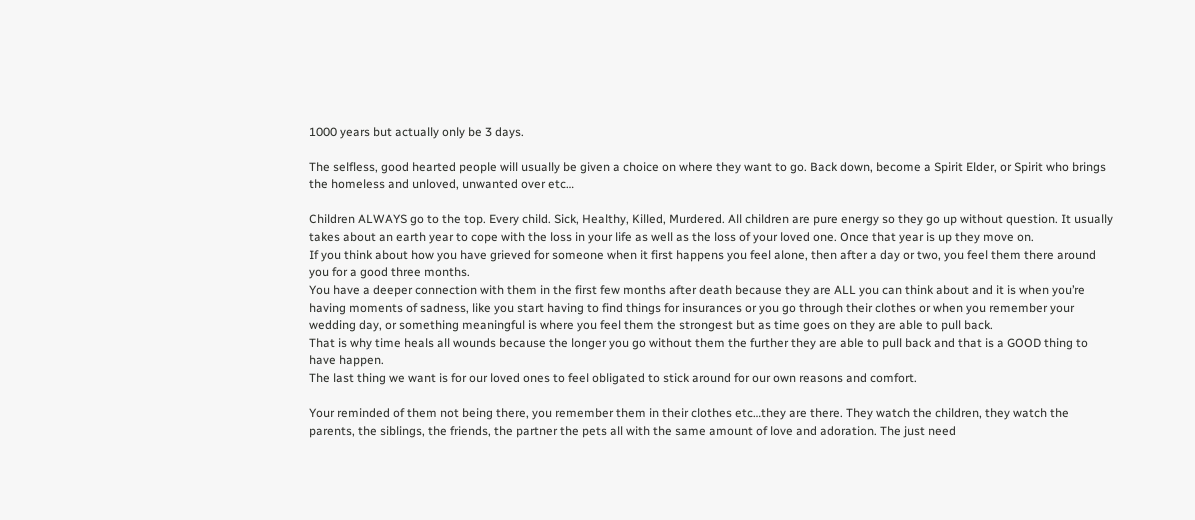1000 years but actually only be 3 days.

The selfless, good hearted people will usually be given a choice on where they want to go. Back down, become a Spirit Elder, or Spirit who brings the homeless and unloved, unwanted over etc…

Children ALWAYS go to the top. Every child. Sick, Healthy, Killed, Murdered. All children are pure energy so they go up without question. It usually takes about an earth year to cope with the loss in your life as well as the loss of your loved one. Once that year is up they move on.
If you think about how you have grieved for someone when it first happens you feel alone, then after a day or two, you feel them there around you for a good three months.
You have a deeper connection with them in the first few months after death because they are ALL you can think about and it is when you’re having moments of sadness, like you start having to find things for insurances or you go through their clothes or when you remember your wedding day, or something meaningful is where you feel them the strongest but as time goes on they are able to pull back.
That is why time heals all wounds because the longer you go without them the further they are able to pull back and that is a GOOD thing to have happen.
The last thing we want is for our loved ones to feel obligated to stick around for our own reasons and comfort.

Your reminded of them not being there, you remember them in their clothes etc…they are there. They watch the children, they watch the parents, the siblings, the friends, the partner the pets all with the same amount of love and adoration. The just need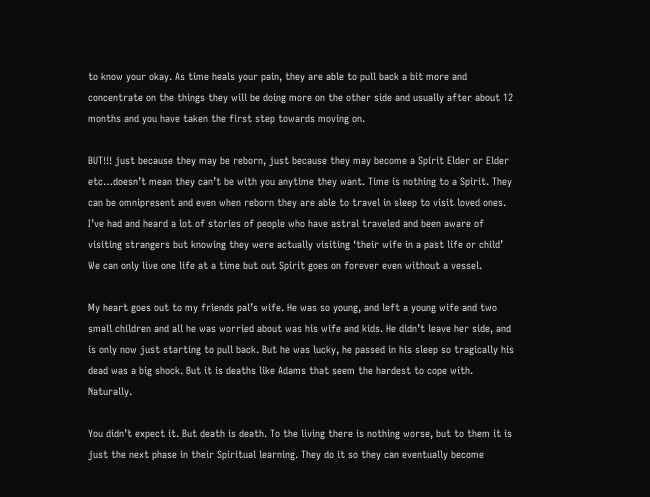to know your okay. As time heals your pain, they are able to pull back a bit more and concentrate on the things they will be doing more on the other side and usually after about 12 months and you have taken the first step towards moving on.

BUT!!! just because they may be reborn, just because they may become a Spirit Elder or Elder etc…doesn’t mean they can’t be with you anytime they want. Time is nothing to a Spirit. They can be omnipresent and even when reborn they are able to travel in sleep to visit loved ones. I’ve had and heard a lot of stories of people who have astral traveled and been aware of visiting strangers but knowing they were actually visiting ‘their wife in a past life or child’ We can only live one life at a time but out Spirit goes on forever even without a vessel.

My heart goes out to my friends pal’s wife. He was so young, and left a young wife and two small children and all he was worried about was his wife and kids. He didn’t leave her side, and is only now just starting to pull back. But he was lucky, he passed in his sleep so tragically his dead was a big shock. But it is deaths like Adams that seem the hardest to cope with. Naturally.

You didn’t expect it. But death is death. To the living there is nothing worse, but to them it is just the next phase in their Spiritual learning. They do it so they can eventually become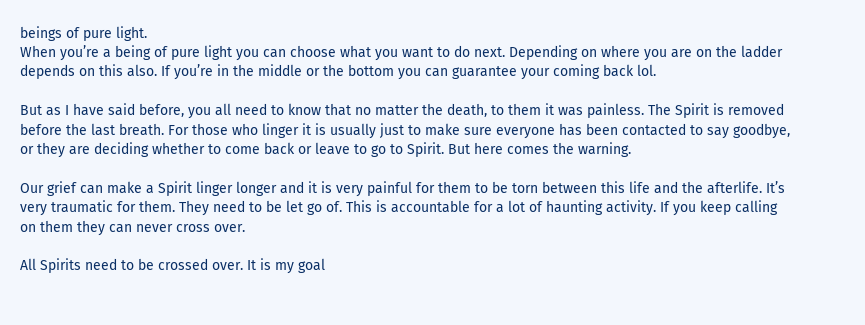beings of pure light.
When you’re a being of pure light you can choose what you want to do next. Depending on where you are on the ladder depends on this also. If you’re in the middle or the bottom you can guarantee your coming back lol.

But as I have said before, you all need to know that no matter the death, to them it was painless. The Spirit is removed before the last breath. For those who linger it is usually just to make sure everyone has been contacted to say goodbye, or they are deciding whether to come back or leave to go to Spirit. But here comes the warning.

Our grief can make a Spirit linger longer and it is very painful for them to be torn between this life and the afterlife. It’s very traumatic for them. They need to be let go of. This is accountable for a lot of haunting activity. If you keep calling on them they can never cross over.

All Spirits need to be crossed over. It is my goal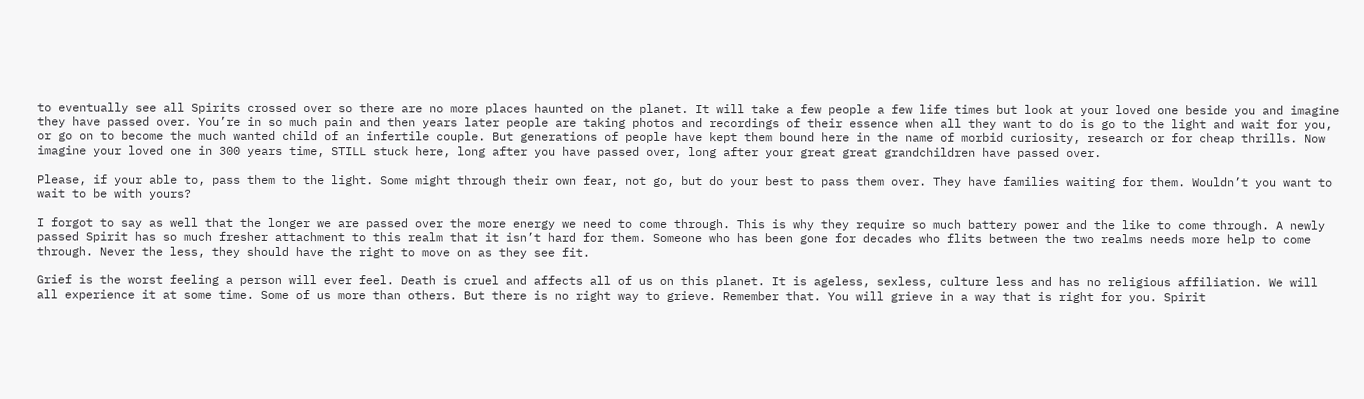to eventually see all Spirits crossed over so there are no more places haunted on the planet. It will take a few people a few life times but look at your loved one beside you and imagine they have passed over. You’re in so much pain and then years later people are taking photos and recordings of their essence when all they want to do is go to the light and wait for you, or go on to become the much wanted child of an infertile couple. But generations of people have kept them bound here in the name of morbid curiosity, research or for cheap thrills. Now imagine your loved one in 300 years time, STILL stuck here, long after you have passed over, long after your great great grandchildren have passed over.

Please, if your able to, pass them to the light. Some might through their own fear, not go, but do your best to pass them over. They have families waiting for them. Wouldn’t you want to wait to be with yours?

I forgot to say as well that the longer we are passed over the more energy we need to come through. This is why they require so much battery power and the like to come through. A newly passed Spirit has so much fresher attachment to this realm that it isn’t hard for them. Someone who has been gone for decades who flits between the two realms needs more help to come through. Never the less, they should have the right to move on as they see fit.

Grief is the worst feeling a person will ever feel. Death is cruel and affects all of us on this planet. It is ageless, sexless, culture less and has no religious affiliation. We will all experience it at some time. Some of us more than others. But there is no right way to grieve. Remember that. You will grieve in a way that is right for you. Spirit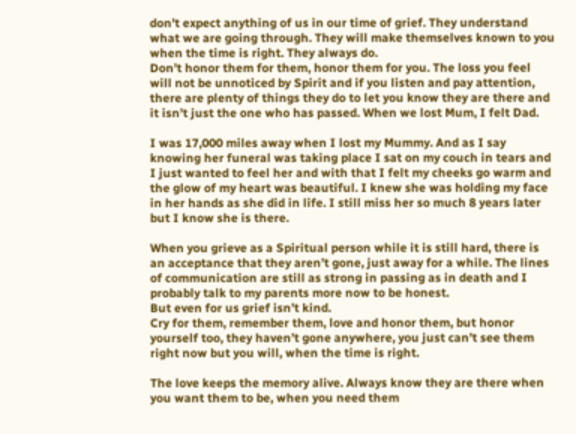don’t expect anything of us in our time of grief. They understand what we are going through. They will make themselves known to you when the time is right. They always do.
Don’t honor them for them, honor them for you. The loss you feel will not be unnoticed by Spirit and if you listen and pay attention, there are plenty of things they do to let you know they are there and it isn’t just the one who has passed. When we lost Mum, I felt Dad.

I was 17,000 miles away when I lost my Mummy. And as I say knowing her funeral was taking place I sat on my couch in tears and I just wanted to feel her and with that I felt my cheeks go warm and the glow of my heart was beautiful. I knew she was holding my face in her hands as she did in life. I still miss her so much 8 years later but I know she is there.

When you grieve as a Spiritual person while it is still hard, there is an acceptance that they aren’t gone, just away for a while. The lines of communication are still as strong in passing as in death and I probably talk to my parents more now to be honest.
But even for us grief isn’t kind.
Cry for them, remember them, love and honor them, but honor yourself too, they haven’t gone anywhere, you just can’t see them right now but you will, when the time is right.

The love keeps the memory alive. Always know they are there when you want them to be, when you need them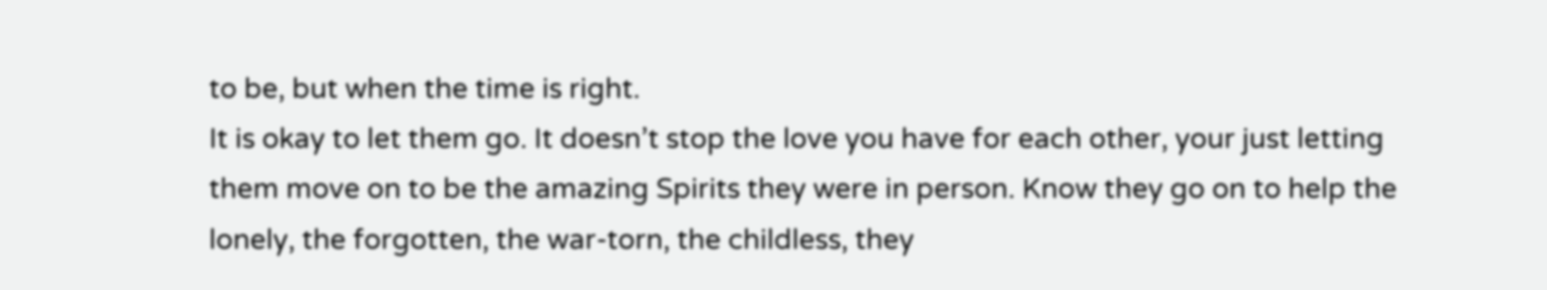to be, but when the time is right.
It is okay to let them go. It doesn’t stop the love you have for each other, your just letting them move on to be the amazing Spirits they were in person. Know they go on to help the lonely, the forgotten, the war-torn, the childless, they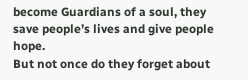become Guardians of a soul, they save people’s lives and give people hope.
But not once do they forget about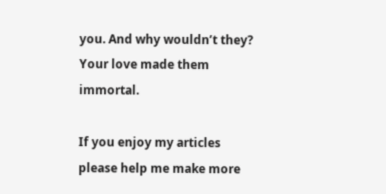you. And why wouldn’t they? Your love made them immortal.

If you enjoy my articles please help me make more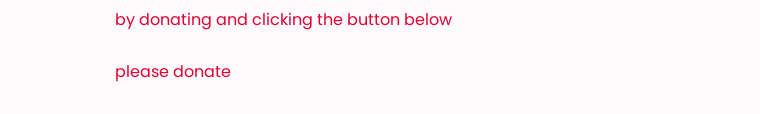by donating and clicking the button below

please donate